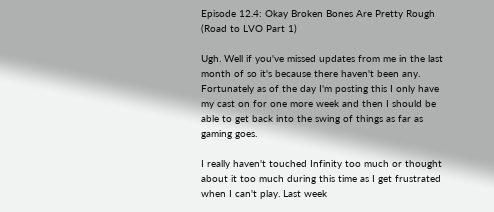Episode 12.4: Okay Broken Bones Are Pretty Rough (Road to LVO Part 1)

Ugh. Well if you've missed updates from me in the last month of so it's because there haven't been any. Fortunately as of the day I'm posting this I only have my cast on for one more week and then I should be able to get back into the swing of things as far as gaming goes.

I really haven't touched Infinity too much or thought about it too much during this time as I get frustrated when I can't play. Last week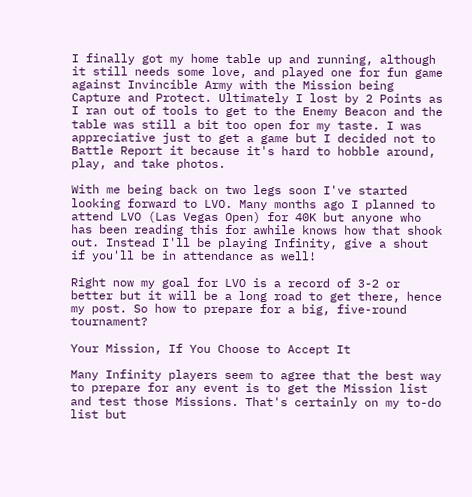I finally got my home table up and running, although it still needs some love, and played one for fun game against Invincible Army with the Mission being Capture and Protect. Ultimately I lost by 2 Points as I ran out of tools to get to the Enemy Beacon and the table was still a bit too open for my taste. I was appreciative just to get a game but I decided not to Battle Report it because it's hard to hobble around, play, and take photos.

With me being back on two legs soon I've started looking forward to LVO. Many months ago I planned to attend LVO (Las Vegas Open) for 40K but anyone who has been reading this for awhile knows how that shook out. Instead I'll be playing Infinity, give a shout if you'll be in attendance as well!

Right now my goal for LVO is a record of 3-2 or better but it will be a long road to get there, hence my post. So how to prepare for a big, five-round tournament?

Your Mission, If You Choose to Accept It

Many Infinity players seem to agree that the best way to prepare for any event is to get the Mission list and test those Missions. That's certainly on my to-do list but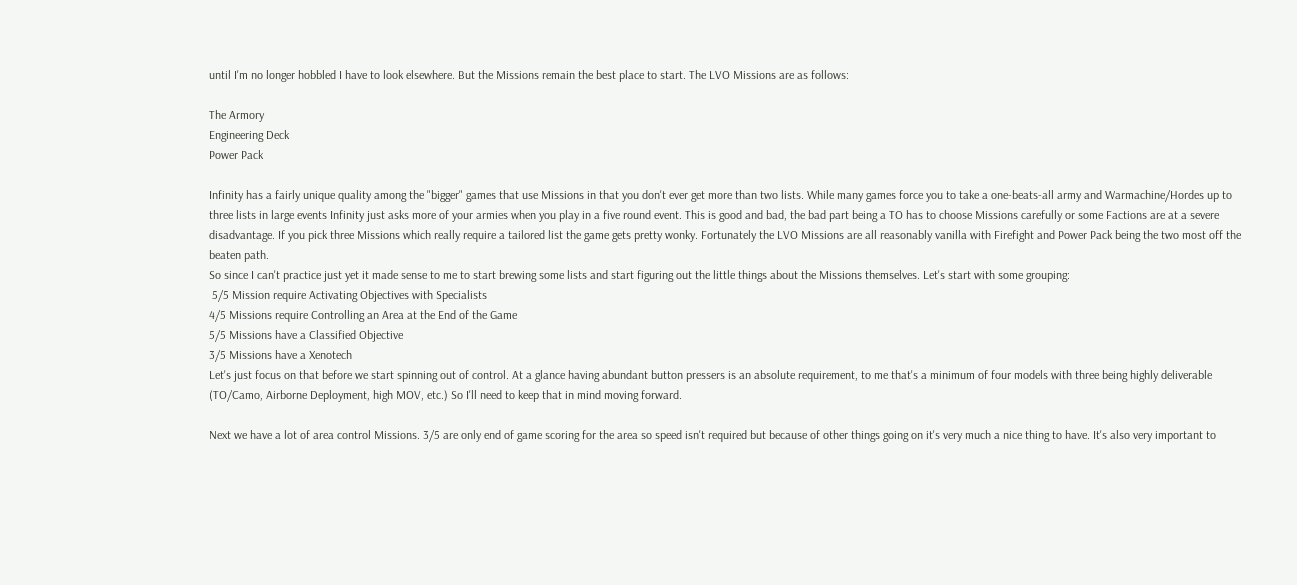until I'm no longer hobbled I have to look elsewhere. But the Missions remain the best place to start. The LVO Missions are as follows:

The Armory
Engineering Deck
Power Pack

Infinity has a fairly unique quality among the "bigger" games that use Missions in that you don't ever get more than two lists. While many games force you to take a one-beats-all army and Warmachine/Hordes up to three lists in large events Infinity just asks more of your armies when you play in a five round event. This is good and bad, the bad part being a TO has to choose Missions carefully or some Factions are at a severe disadvantage. If you pick three Missions which really require a tailored list the game gets pretty wonky. Fortunately the LVO Missions are all reasonably vanilla with Firefight and Power Pack being the two most off the beaten path.
So since I can't practice just yet it made sense to me to start brewing some lists and start figuring out the little things about the Missions themselves. Let's start with some grouping:
 5/5 Mission require Activating Objectives with Specialists
4/5 Missions require Controlling an Area at the End of the Game
5/5 Missions have a Classified Objective
3/5 Missions have a Xenotech
Let's just focus on that before we start spinning out of control. At a glance having abundant button pressers is an absolute requirement, to me that's a minimum of four models with three being highly deliverable (TO/Camo, Airborne Deployment, high MOV, etc.) So I'll need to keep that in mind moving forward.

Next we have a lot of area control Missions. 3/5 are only end of game scoring for the area so speed isn't required but because of other things going on it's very much a nice thing to have. It's also very important to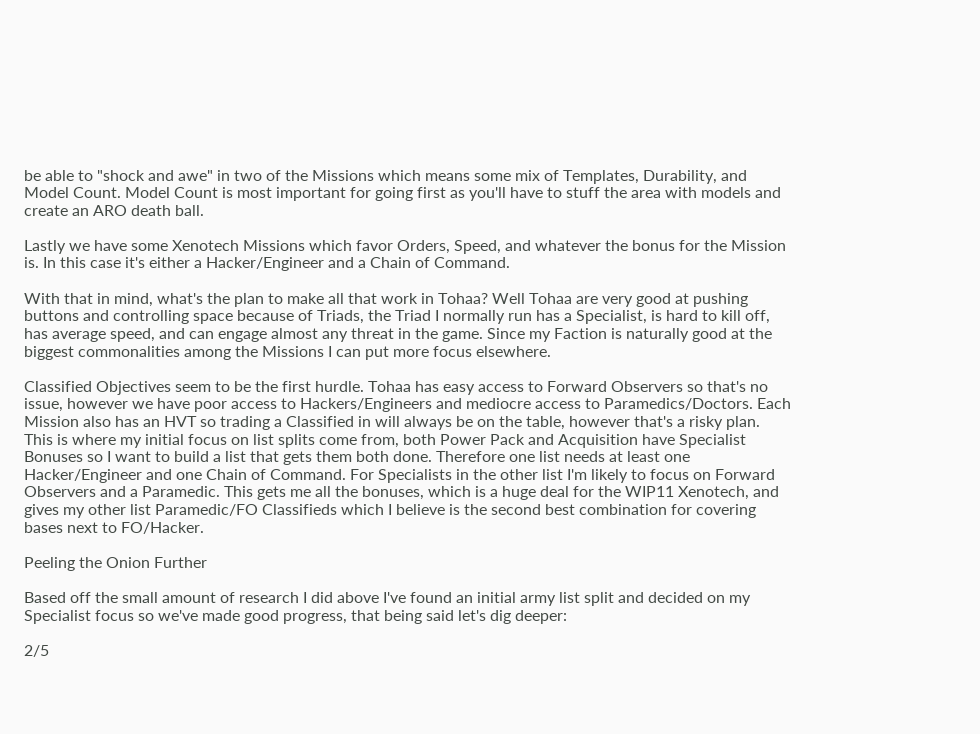be able to "shock and awe" in two of the Missions which means some mix of Templates, Durability, and Model Count. Model Count is most important for going first as you'll have to stuff the area with models and create an ARO death ball.

Lastly we have some Xenotech Missions which favor Orders, Speed, and whatever the bonus for the Mission is. In this case it's either a Hacker/Engineer and a Chain of Command.

With that in mind, what's the plan to make all that work in Tohaa? Well Tohaa are very good at pushing buttons and controlling space because of Triads, the Triad I normally run has a Specialist, is hard to kill off, has average speed, and can engage almost any threat in the game. Since my Faction is naturally good at the biggest commonalities among the Missions I can put more focus elsewhere.

Classified Objectives seem to be the first hurdle. Tohaa has easy access to Forward Observers so that's no issue, however we have poor access to Hackers/Engineers and mediocre access to Paramedics/Doctors. Each Mission also has an HVT so trading a Classified in will always be on the table, however that's a risky plan. This is where my initial focus on list splits come from, both Power Pack and Acquisition have Specialist Bonuses so I want to build a list that gets them both done. Therefore one list needs at least one Hacker/Engineer and one Chain of Command. For Specialists in the other list I'm likely to focus on Forward Observers and a Paramedic. This gets me all the bonuses, which is a huge deal for the WIP11 Xenotech, and gives my other list Paramedic/FO Classifieds which I believe is the second best combination for covering bases next to FO/Hacker.

Peeling the Onion Further

Based off the small amount of research I did above I've found an initial army list split and decided on my Specialist focus so we've made good progress, that being said let's dig deeper:

2/5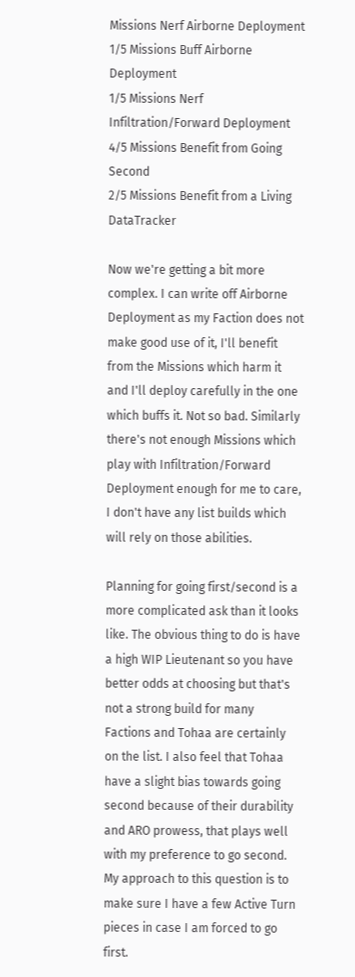Missions Nerf Airborne Deployment
1/5 Missions Buff Airborne Deployment
1/5 Missions Nerf Infiltration/Forward Deployment
4/5 Missions Benefit from Going Second
2/5 Missions Benefit from a Living DataTracker

Now we're getting a bit more complex. I can write off Airborne Deployment as my Faction does not make good use of it, I'll benefit from the Missions which harm it and I'll deploy carefully in the one which buffs it. Not so bad. Similarly there's not enough Missions which play with Infiltration/Forward Deployment enough for me to care, I don't have any list builds which will rely on those abilities.

Planning for going first/second is a more complicated ask than it looks like. The obvious thing to do is have a high WIP Lieutenant so you have better odds at choosing but that's not a strong build for many Factions and Tohaa are certainly on the list. I also feel that Tohaa have a slight bias towards going second because of their durability and ARO prowess, that plays well with my preference to go second. My approach to this question is to make sure I have a few Active Turn pieces in case I am forced to go first.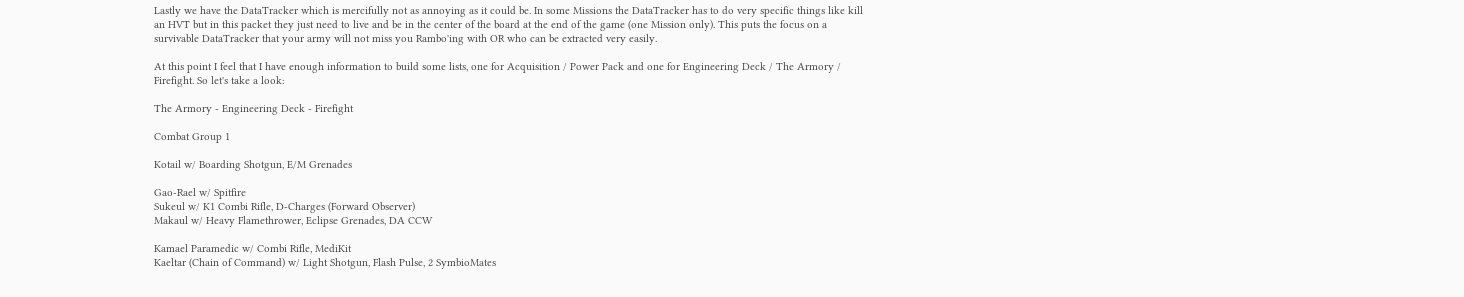Lastly we have the DataTracker which is mercifully not as annoying as it could be. In some Missions the DataTracker has to do very specific things like kill an HVT but in this packet they just need to live and be in the center of the board at the end of the game (one Mission only). This puts the focus on a survivable DataTracker that your army will not miss you Rambo'ing with OR who can be extracted very easily.

At this point I feel that I have enough information to build some lists, one for Acquisition / Power Pack and one for Engineering Deck / The Armory / Firefight. So let's take a look:

The Armory - Engineering Deck - Firefight

Combat Group 1

Kotail w/ Boarding Shotgun, E/M Grenades

Gao-Rael w/ Spitfire
Sukeul w/ K1 Combi Rifle, D-Charges (Forward Observer)
Makaul w/ Heavy Flamethrower, Eclipse Grenades, DA CCW

Kamael Paramedic w/ Combi Rifle, MediKit
Kaeltar (Chain of Command) w/ Light Shotgun, Flash Pulse, 2 SymbioMates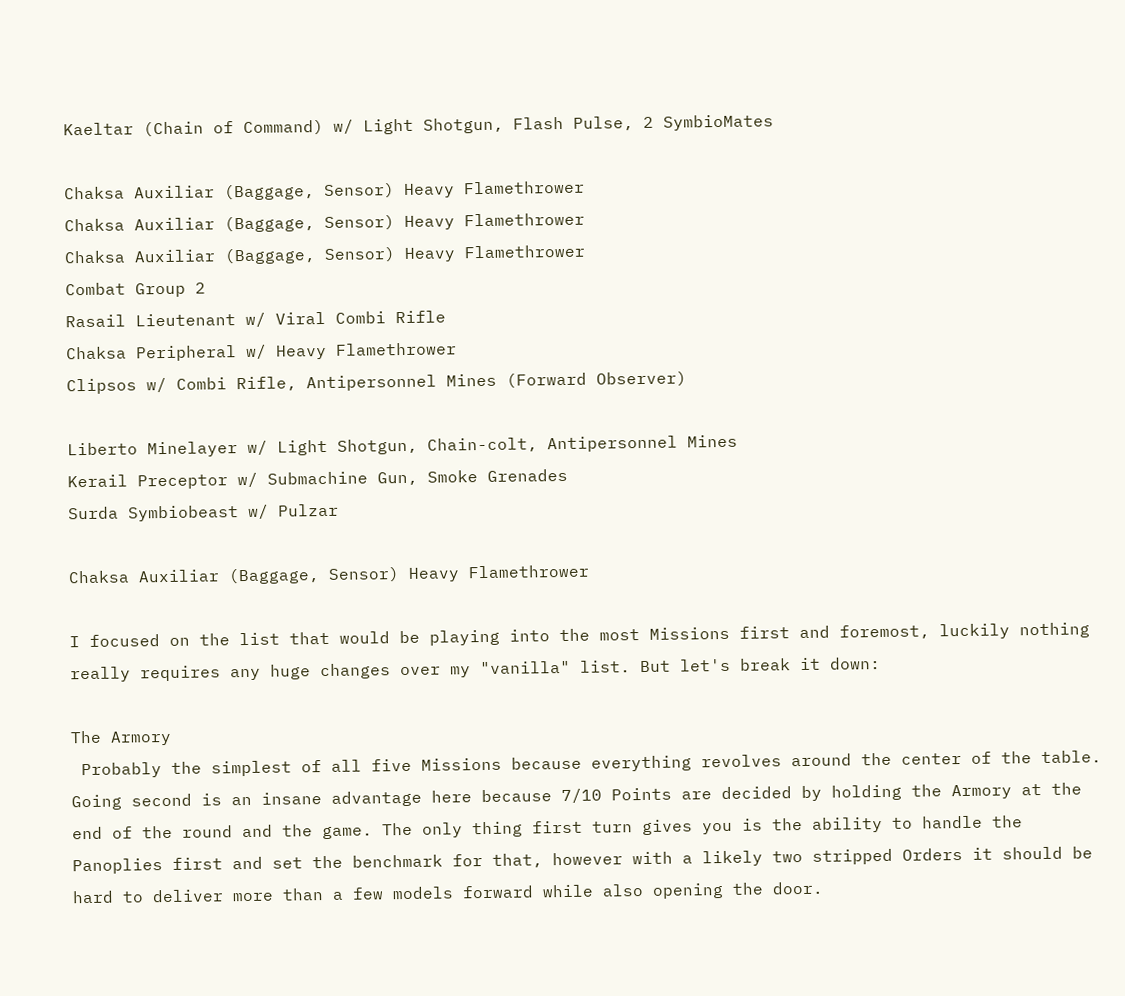Kaeltar (Chain of Command) w/ Light Shotgun, Flash Pulse, 2 SymbioMates

Chaksa Auxiliar (Baggage, Sensor) Heavy Flamethrower
Chaksa Auxiliar (Baggage, Sensor) Heavy Flamethrower
Chaksa Auxiliar (Baggage, Sensor) Heavy Flamethrower
Combat Group 2
Rasail Lieutenant w/ Viral Combi Rifle
Chaksa Peripheral w/ Heavy Flamethrower
Clipsos w/ Combi Rifle, Antipersonnel Mines (Forward Observer)

Liberto Minelayer w/ Light Shotgun, Chain-colt, Antipersonnel Mines
Kerail Preceptor w/ Submachine Gun, Smoke Grenades
Surda Symbiobeast w/ Pulzar

Chaksa Auxiliar (Baggage, Sensor) Heavy Flamethrower

I focused on the list that would be playing into the most Missions first and foremost, luckily nothing really requires any huge changes over my "vanilla" list. But let's break it down:

The Armory
 Probably the simplest of all five Missions because everything revolves around the center of the table. Going second is an insane advantage here because 7/10 Points are decided by holding the Armory at the end of the round and the game. The only thing first turn gives you is the ability to handle the Panoplies first and set the benchmark for that, however with a likely two stripped Orders it should be hard to deliver more than a few models forward while also opening the door.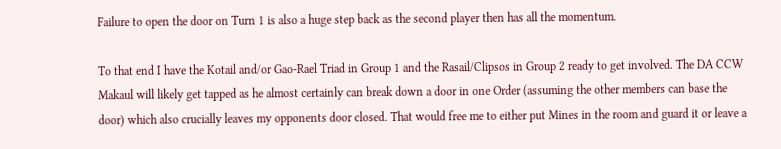Failure to open the door on Turn 1 is also a huge step back as the second player then has all the momentum.

To that end I have the Kotail and/or Gao-Rael Triad in Group 1 and the Rasail/Clipsos in Group 2 ready to get involved. The DA CCW Makaul will likely get tapped as he almost certainly can break down a door in one Order (assuming the other members can base the door) which also crucially leaves my opponents door closed. That would free me to either put Mines in the room and guard it or leave a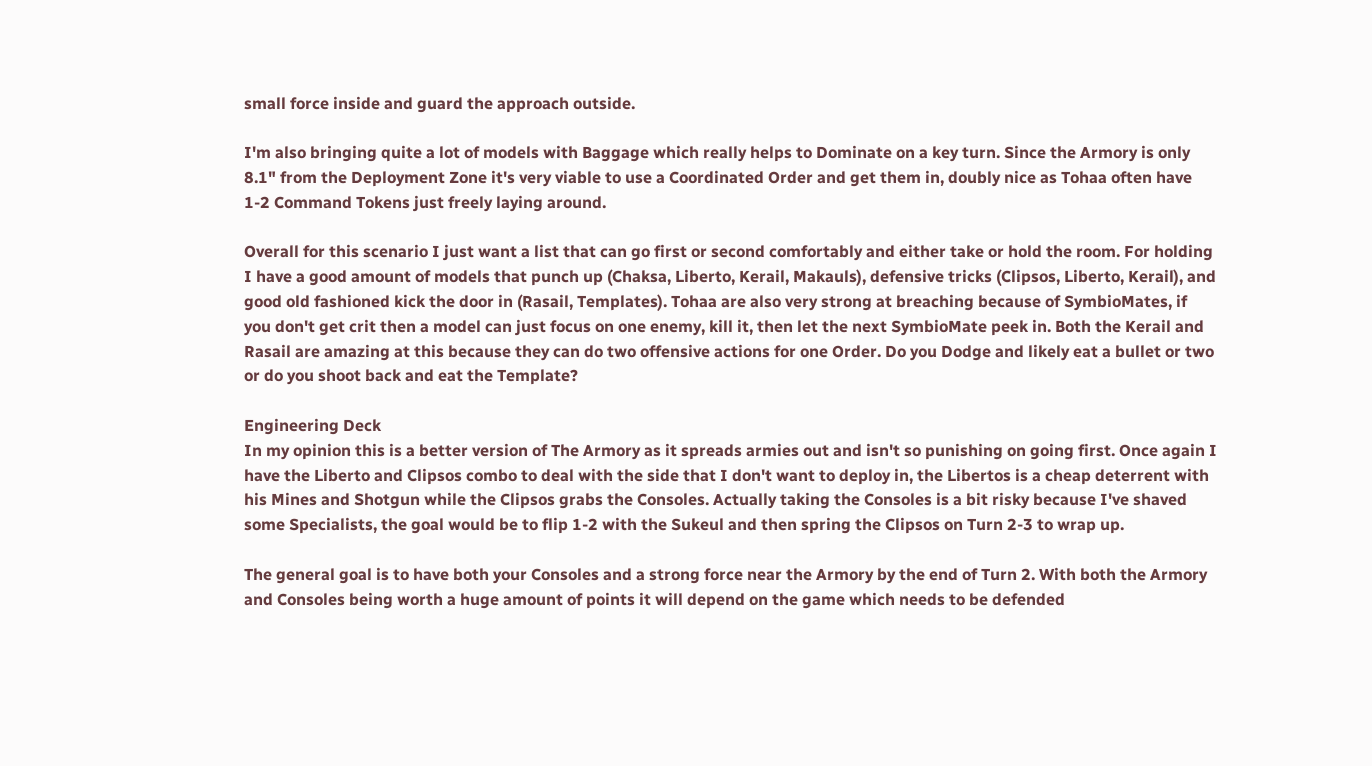small force inside and guard the approach outside.

I'm also bringing quite a lot of models with Baggage which really helps to Dominate on a key turn. Since the Armory is only 8.1" from the Deployment Zone it's very viable to use a Coordinated Order and get them in, doubly nice as Tohaa often have 1-2 Command Tokens just freely laying around.

Overall for this scenario I just want a list that can go first or second comfortably and either take or hold the room. For holding I have a good amount of models that punch up (Chaksa, Liberto, Kerail, Makauls), defensive tricks (Clipsos, Liberto, Kerail), and good old fashioned kick the door in (Rasail, Templates). Tohaa are also very strong at breaching because of SymbioMates, if you don't get crit then a model can just focus on one enemy, kill it, then let the next SymbioMate peek in. Both the Kerail and Rasail are amazing at this because they can do two offensive actions for one Order. Do you Dodge and likely eat a bullet or two or do you shoot back and eat the Template?

Engineering Deck
In my opinion this is a better version of The Armory as it spreads armies out and isn't so punishing on going first. Once again I have the Liberto and Clipsos combo to deal with the side that I don't want to deploy in, the Libertos is a cheap deterrent with his Mines and Shotgun while the Clipsos grabs the Consoles. Actually taking the Consoles is a bit risky because I've shaved some Specialists, the goal would be to flip 1-2 with the Sukeul and then spring the Clipsos on Turn 2-3 to wrap up.

The general goal is to have both your Consoles and a strong force near the Armory by the end of Turn 2. With both the Armory and Consoles being worth a huge amount of points it will depend on the game which needs to be defended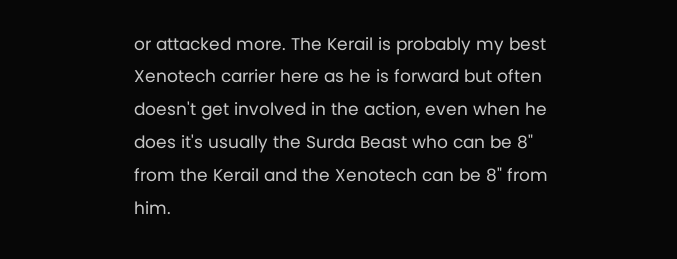or attacked more. The Kerail is probably my best Xenotech carrier here as he is forward but often doesn't get involved in the action, even when he does it's usually the Surda Beast who can be 8" from the Kerail and the Xenotech can be 8" from him.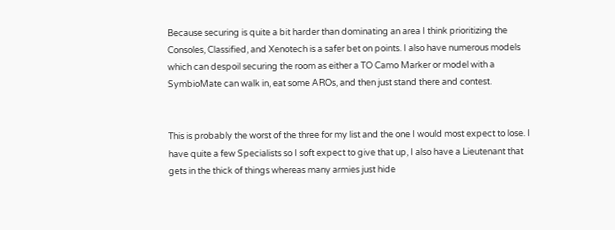Because securing is quite a bit harder than dominating an area I think prioritizing the Consoles, Classified, and Xenotech is a safer bet on points. I also have numerous models which can despoil securing the room as either a TO Camo Marker or model with a SymbioMate can walk in, eat some AROs, and then just stand there and contest.


This is probably the worst of the three for my list and the one I would most expect to lose. I have quite a few Specialists so I soft expect to give that up, I also have a Lieutenant that gets in the thick of things whereas many armies just hide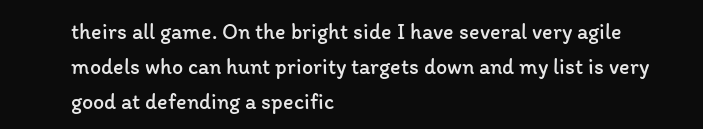theirs all game. On the bright side I have several very agile models who can hunt priority targets down and my list is very good at defending a specific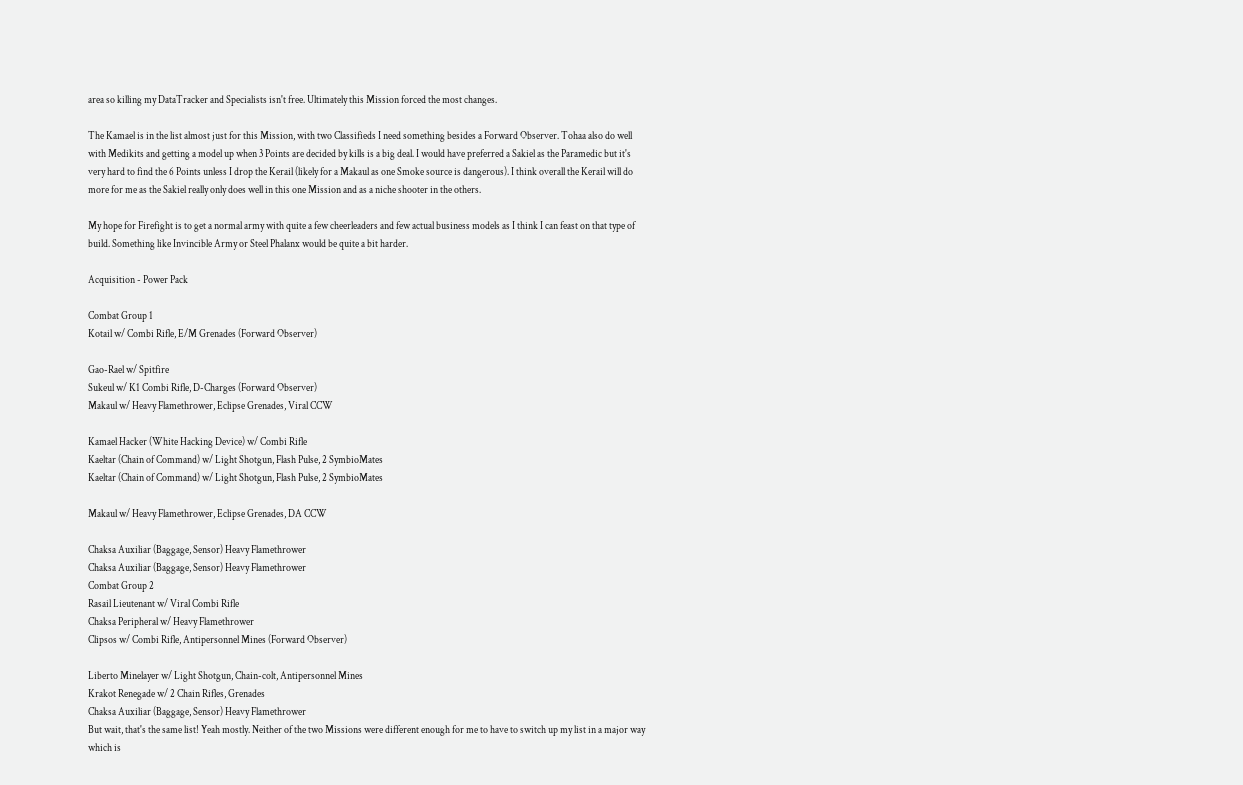area so killing my DataTracker and Specialists isn't free. Ultimately this Mission forced the most changes.

The Kamael is in the list almost just for this Mission, with two Classifieds I need something besides a Forward Observer. Tohaa also do well with Medikits and getting a model up when 3 Points are decided by kills is a big deal. I would have preferred a Sakiel as the Paramedic but it's very hard to find the 6 Points unless I drop the Kerail (likely for a Makaul as one Smoke source is dangerous). I think overall the Kerail will do more for me as the Sakiel really only does well in this one Mission and as a niche shooter in the others.

My hope for Firefight is to get a normal army with quite a few cheerleaders and few actual business models as I think I can feast on that type of build. Something like Invincible Army or Steel Phalanx would be quite a bit harder.

Acquisition - Power Pack

Combat Group 1
Kotail w/ Combi Rifle, E/M Grenades (Forward Observer)

Gao-Rael w/ Spitfire
Sukeul w/ K1 Combi Rifle, D-Charges (Forward Observer)
Makaul w/ Heavy Flamethrower, Eclipse Grenades, Viral CCW

Kamael Hacker (White Hacking Device) w/ Combi Rifle
Kaeltar (Chain of Command) w/ Light Shotgun, Flash Pulse, 2 SymbioMates
Kaeltar (Chain of Command) w/ Light Shotgun, Flash Pulse, 2 SymbioMates

Makaul w/ Heavy Flamethrower, Eclipse Grenades, DA CCW

Chaksa Auxiliar (Baggage, Sensor) Heavy Flamethrower
Chaksa Auxiliar (Baggage, Sensor) Heavy Flamethrower
Combat Group 2
Rasail Lieutenant w/ Viral Combi Rifle
Chaksa Peripheral w/ Heavy Flamethrower
Clipsos w/ Combi Rifle, Antipersonnel Mines (Forward Observer)

Liberto Minelayer w/ Light Shotgun, Chain-colt, Antipersonnel Mines
Krakot Renegade w/ 2 Chain Rifles, Grenades
Chaksa Auxiliar (Baggage, Sensor) Heavy Flamethrower
But wait, that's the same list! Yeah mostly. Neither of the two Missions were different enough for me to have to switch up my list in a major way which is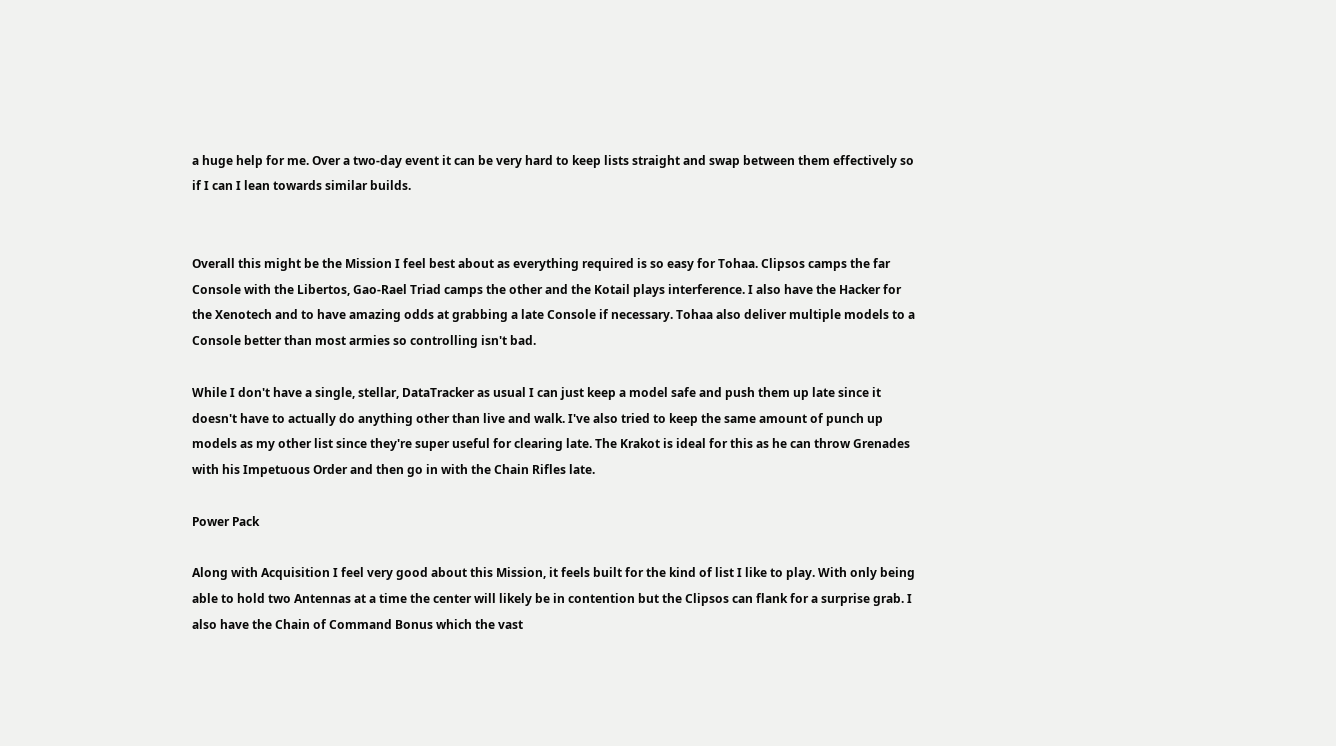a huge help for me. Over a two-day event it can be very hard to keep lists straight and swap between them effectively so if I can I lean towards similar builds.


Overall this might be the Mission I feel best about as everything required is so easy for Tohaa. Clipsos camps the far Console with the Libertos, Gao-Rael Triad camps the other and the Kotail plays interference. I also have the Hacker for the Xenotech and to have amazing odds at grabbing a late Console if necessary. Tohaa also deliver multiple models to a Console better than most armies so controlling isn't bad.

While I don't have a single, stellar, DataTracker as usual I can just keep a model safe and push them up late since it doesn't have to actually do anything other than live and walk. I've also tried to keep the same amount of punch up models as my other list since they're super useful for clearing late. The Krakot is ideal for this as he can throw Grenades with his Impetuous Order and then go in with the Chain Rifles late.

Power Pack

Along with Acquisition I feel very good about this Mission, it feels built for the kind of list I like to play. With only being able to hold two Antennas at a time the center will likely be in contention but the Clipsos can flank for a surprise grab. I also have the Chain of Command Bonus which the vast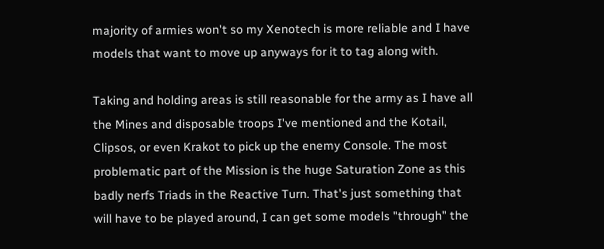majority of armies won't so my Xenotech is more reliable and I have models that want to move up anyways for it to tag along with.

Taking and holding areas is still reasonable for the army as I have all the Mines and disposable troops I've mentioned and the Kotail, Clipsos, or even Krakot to pick up the enemy Console. The most problematic part of the Mission is the huge Saturation Zone as this badly nerfs Triads in the Reactive Turn. That's just something that will have to be played around, I can get some models "through" the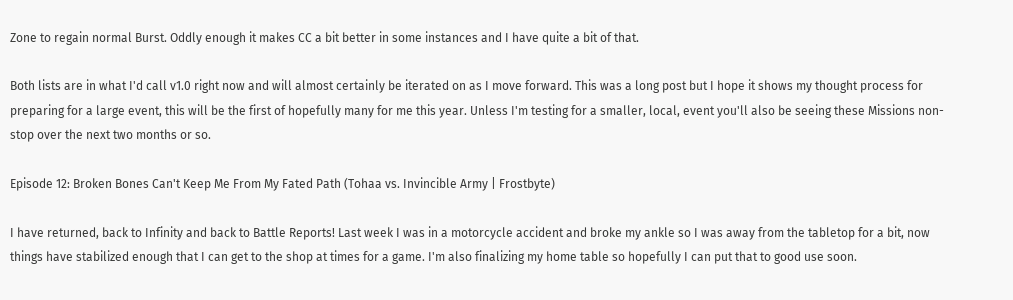Zone to regain normal Burst. Oddly enough it makes CC a bit better in some instances and I have quite a bit of that.

Both lists are in what I'd call v1.0 right now and will almost certainly be iterated on as I move forward. This was a long post but I hope it shows my thought process for preparing for a large event, this will be the first of hopefully many for me this year. Unless I'm testing for a smaller, local, event you'll also be seeing these Missions non-stop over the next two months or so.

Episode 12: Broken Bones Can't Keep Me From My Fated Path (Tohaa vs. Invincible Army | Frostbyte)

I have returned, back to Infinity and back to Battle Reports! Last week I was in a motorcycle accident and broke my ankle so I was away from the tabletop for a bit, now things have stabilized enough that I can get to the shop at times for a game. I'm also finalizing my home table so hopefully I can put that to good use soon.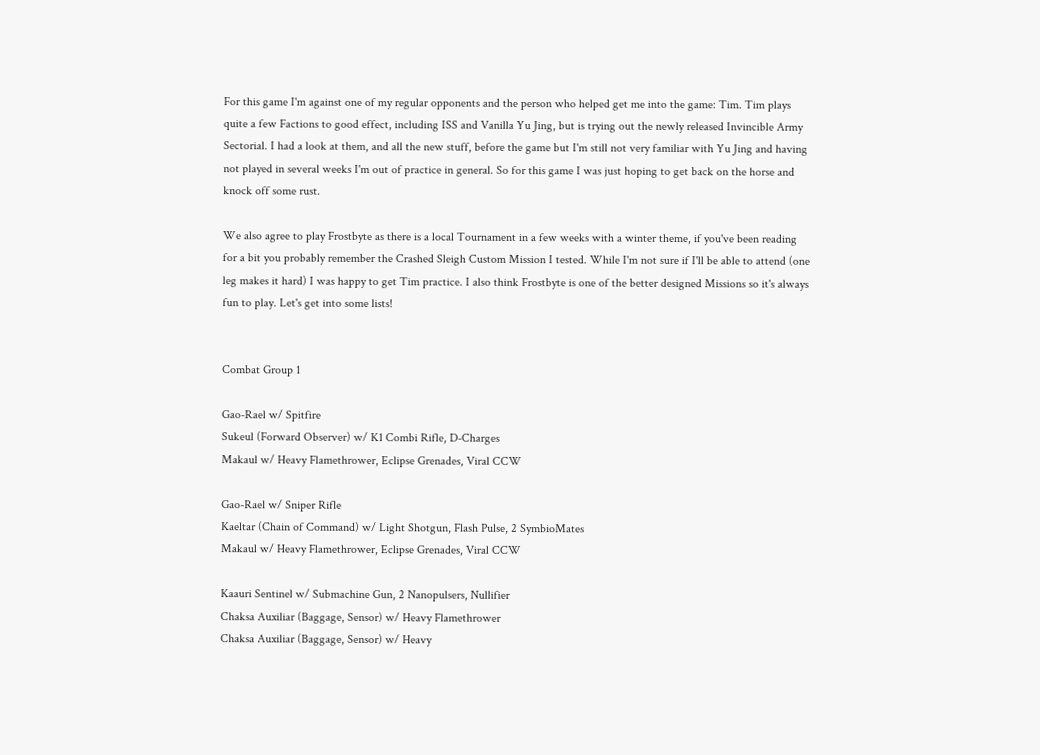For this game I'm against one of my regular opponents and the person who helped get me into the game: Tim. Tim plays quite a few Factions to good effect, including ISS and Vanilla Yu Jing, but is trying out the newly released Invincible Army Sectorial. I had a look at them, and all the new stuff, before the game but I'm still not very familiar with Yu Jing and having not played in several weeks I'm out of practice in general. So for this game I was just hoping to get back on the horse and knock off some rust.

We also agree to play Frostbyte as there is a local Tournament in a few weeks with a winter theme, if you've been reading for a bit you probably remember the Crashed Sleigh Custom Mission I tested. While I'm not sure if I'll be able to attend (one leg makes it hard) I was happy to get Tim practice. I also think Frostbyte is one of the better designed Missions so it's always fun to play. Let's get into some lists!


Combat Group 1

Gao-Rael w/ Spitfire
Sukeul (Forward Observer) w/ K1 Combi Rifle, D-Charges
Makaul w/ Heavy Flamethrower, Eclipse Grenades, Viral CCW

Gao-Rael w/ Sniper Rifle
Kaeltar (Chain of Command) w/ Light Shotgun, Flash Pulse, 2 SymbioMates
Makaul w/ Heavy Flamethrower, Eclipse Grenades, Viral CCW

Kaauri Sentinel w/ Submachine Gun, 2 Nanopulsers, Nullifier
Chaksa Auxiliar (Baggage, Sensor) w/ Heavy Flamethrower
Chaksa Auxiliar (Baggage, Sensor) w/ Heavy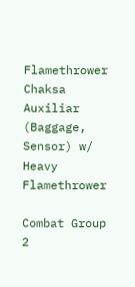Flamethrower
Chaksa Auxiliar (Baggage, Sensor) w/ Heavy Flamethrower

Combat Group 2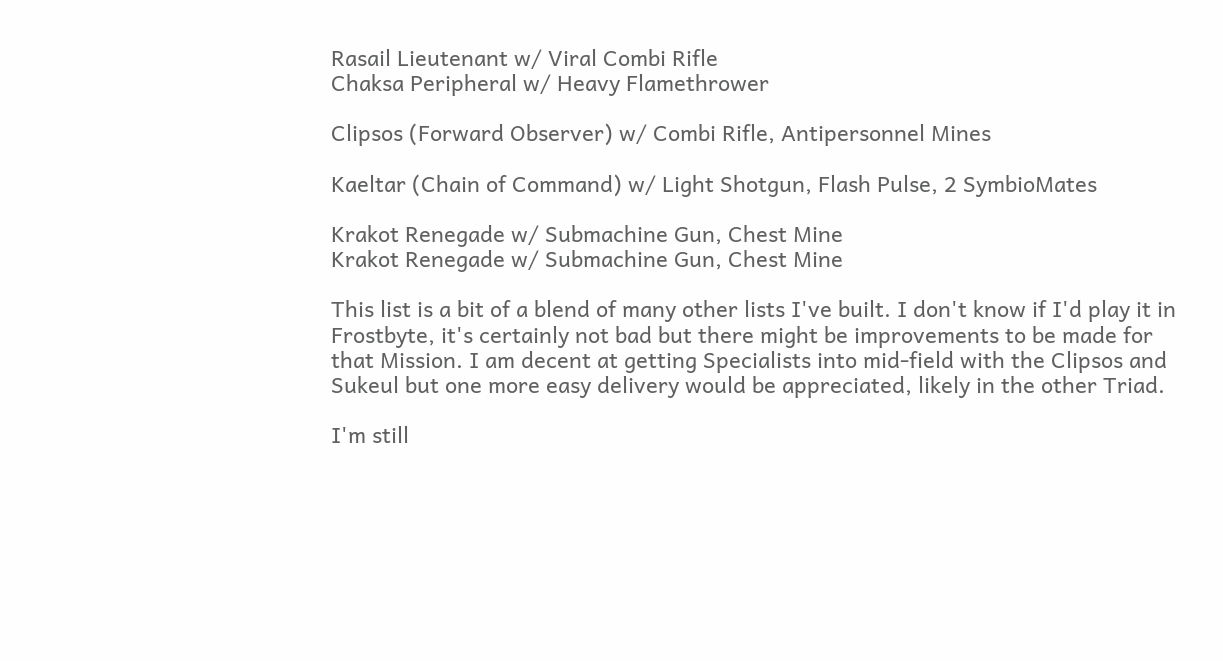Rasail Lieutenant w/ Viral Combi Rifle
Chaksa Peripheral w/ Heavy Flamethrower

Clipsos (Forward Observer) w/ Combi Rifle, Antipersonnel Mines

Kaeltar (Chain of Command) w/ Light Shotgun, Flash Pulse, 2 SymbioMates

Krakot Renegade w/ Submachine Gun, Chest Mine
Krakot Renegade w/ Submachine Gun, Chest Mine

This list is a bit of a blend of many other lists I've built. I don't know if I'd play it in Frostbyte, it's certainly not bad but there might be improvements to be made for that Mission. I am decent at getting Specialists into mid-field with the Clipsos and Sukeul but one more easy delivery would be appreciated, likely in the other Triad.

I'm still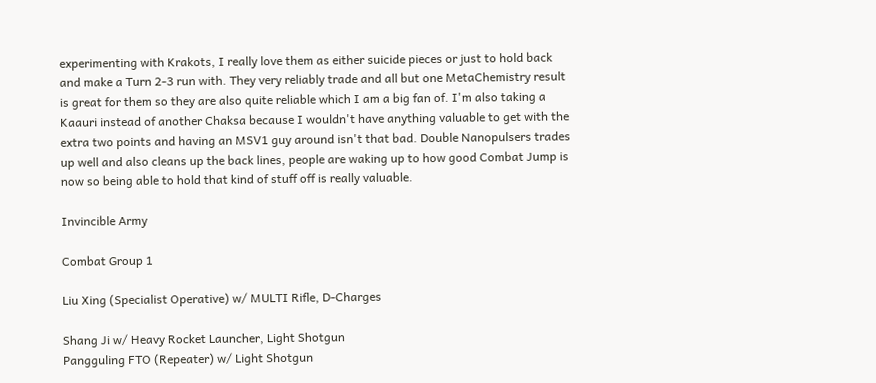experimenting with Krakots, I really love them as either suicide pieces or just to hold back and make a Turn 2-3 run with. They very reliably trade and all but one MetaChemistry result is great for them so they are also quite reliable which I am a big fan of. I'm also taking a Kaauri instead of another Chaksa because I wouldn't have anything valuable to get with the extra two points and having an MSV1 guy around isn't that bad. Double Nanopulsers trades up well and also cleans up the back lines, people are waking up to how good Combat Jump is now so being able to hold that kind of stuff off is really valuable.

Invincible Army

Combat Group 1

Liu Xing (Specialist Operative) w/ MULTI Rifle, D-Charges

Shang Ji w/ Heavy Rocket Launcher, Light Shotgun
Pangguling FTO (Repeater) w/ Light Shotgun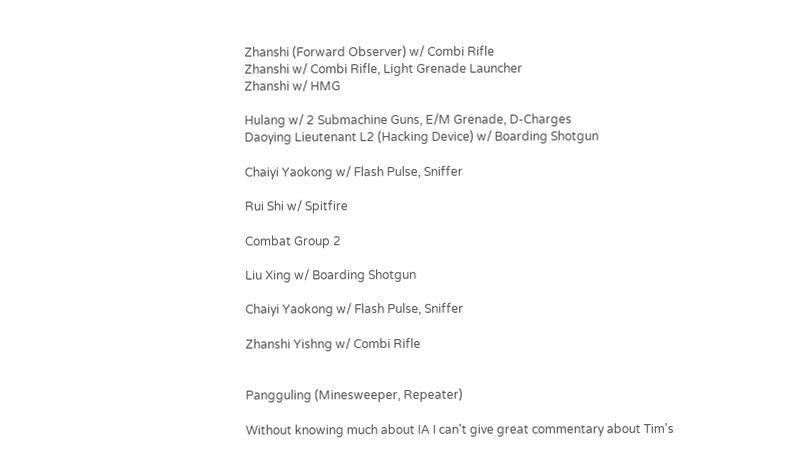Zhanshi (Forward Observer) w/ Combi Rifle
Zhanshi w/ Combi Rifle, Light Grenade Launcher
Zhanshi w/ HMG

Hulang w/ 2 Submachine Guns, E/M Grenade, D-Charges
Daoying Lieutenant L2 (Hacking Device) w/ Boarding Shotgun

Chaiyi Yaokong w/ Flash Pulse, Sniffer

Rui Shi w/ Spitfire

Combat Group 2

Liu Xing w/ Boarding Shotgun

Chaiyi Yaokong w/ Flash Pulse, Sniffer

Zhanshi Yishng w/ Combi Rifle


Pangguling (Minesweeper, Repeater)

Without knowing much about IA I can't give great commentary about Tim's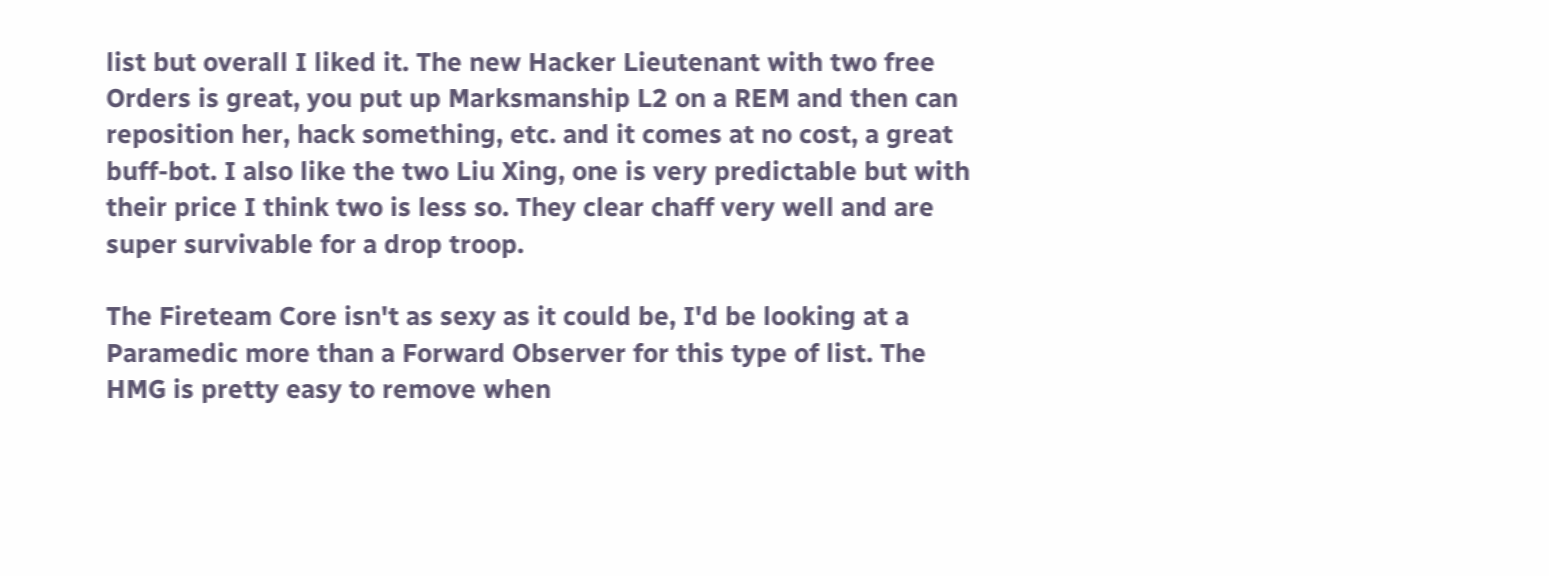list but overall I liked it. The new Hacker Lieutenant with two free Orders is great, you put up Marksmanship L2 on a REM and then can reposition her, hack something, etc. and it comes at no cost, a great buff-bot. I also like the two Liu Xing, one is very predictable but with their price I think two is less so. They clear chaff very well and are super survivable for a drop troop.

The Fireteam Core isn't as sexy as it could be, I'd be looking at a Paramedic more than a Forward Observer for this type of list. The HMG is pretty easy to remove when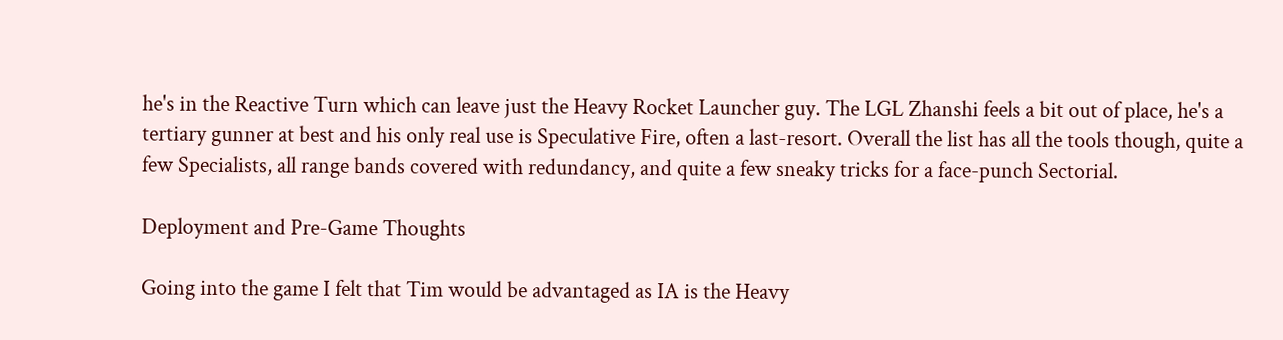he's in the Reactive Turn which can leave just the Heavy Rocket Launcher guy. The LGL Zhanshi feels a bit out of place, he's a tertiary gunner at best and his only real use is Speculative Fire, often a last-resort. Overall the list has all the tools though, quite a few Specialists, all range bands covered with redundancy, and quite a few sneaky tricks for a face-punch Sectorial.

Deployment and Pre-Game Thoughts

Going into the game I felt that Tim would be advantaged as IA is the Heavy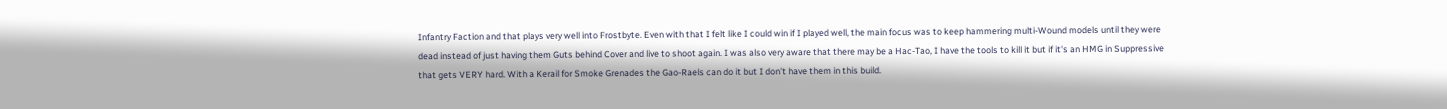Infantry Faction and that plays very well into Frostbyte. Even with that I felt like I could win if I played well, the main focus was to keep hammering multi-Wound models until they were dead instead of just having them Guts behind Cover and live to shoot again. I was also very aware that there may be a Hac-Tao, I have the tools to kill it but if it's an HMG in Suppressive that gets VERY hard. With a Kerail for Smoke Grenades the Gao-Raels can do it but I don't have them in this build.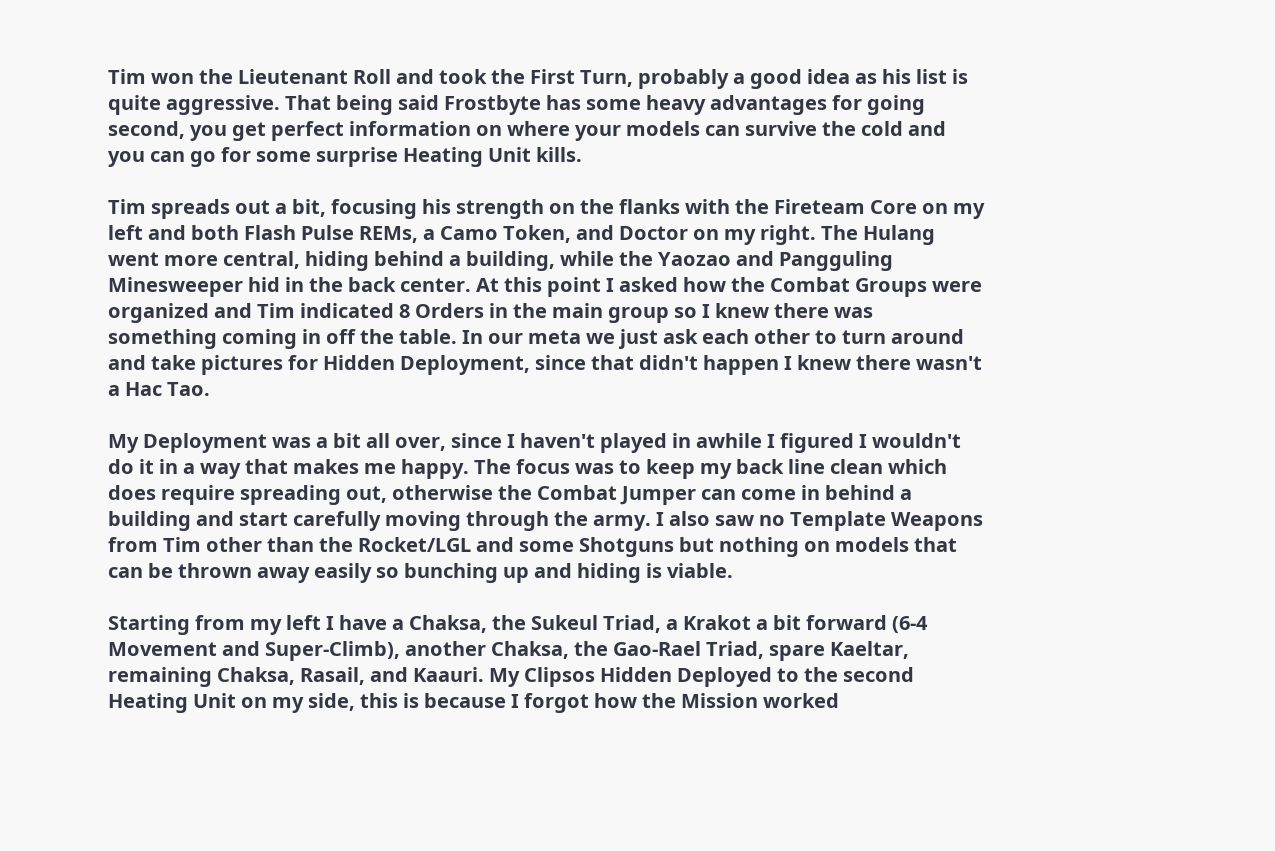Tim won the Lieutenant Roll and took the First Turn, probably a good idea as his list is quite aggressive. That being said Frostbyte has some heavy advantages for going second, you get perfect information on where your models can survive the cold and you can go for some surprise Heating Unit kills.

Tim spreads out a bit, focusing his strength on the flanks with the Fireteam Core on my left and both Flash Pulse REMs, a Camo Token, and Doctor on my right. The Hulang went more central, hiding behind a building, while the Yaozao and Pangguling Minesweeper hid in the back center. At this point I asked how the Combat Groups were organized and Tim indicated 8 Orders in the main group so I knew there was something coming in off the table. In our meta we just ask each other to turn around and take pictures for Hidden Deployment, since that didn't happen I knew there wasn't a Hac Tao.

My Deployment was a bit all over, since I haven't played in awhile I figured I wouldn't do it in a way that makes me happy. The focus was to keep my back line clean which does require spreading out, otherwise the Combat Jumper can come in behind a building and start carefully moving through the army. I also saw no Template Weapons from Tim other than the Rocket/LGL and some Shotguns but nothing on models that can be thrown away easily so bunching up and hiding is viable.

Starting from my left I have a Chaksa, the Sukeul Triad, a Krakot a bit forward (6-4 Movement and Super-Climb), another Chaksa, the Gao-Rael Triad, spare Kaeltar, remaining Chaksa, Rasail, and Kaauri. My Clipsos Hidden Deployed to the second Heating Unit on my side, this is because I forgot how the Mission worked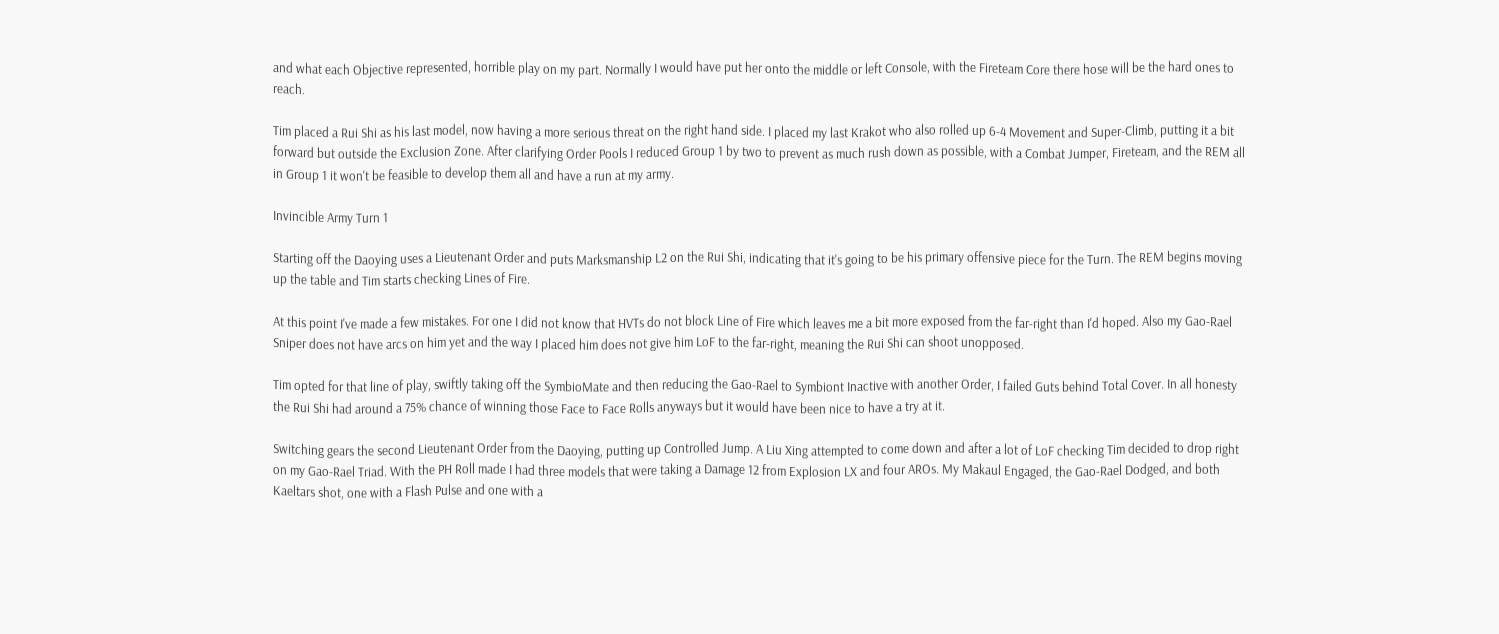and what each Objective represented, horrible play on my part. Normally I would have put her onto the middle or left Console, with the Fireteam Core there hose will be the hard ones to reach.

Tim placed a Rui Shi as his last model, now having a more serious threat on the right hand side. I placed my last Krakot who also rolled up 6-4 Movement and Super-Climb, putting it a bit forward but outside the Exclusion Zone. After clarifying Order Pools I reduced Group 1 by two to prevent as much rush down as possible, with a Combat Jumper, Fireteam, and the REM all in Group 1 it won't be feasible to develop them all and have a run at my army.

Invincible Army Turn 1

Starting off the Daoying uses a Lieutenant Order and puts Marksmanship L2 on the Rui Shi, indicating that it's going to be his primary offensive piece for the Turn. The REM begins moving up the table and Tim starts checking Lines of Fire.

At this point I've made a few mistakes. For one I did not know that HVTs do not block Line of Fire which leaves me a bit more exposed from the far-right than I'd hoped. Also my Gao-Rael Sniper does not have arcs on him yet and the way I placed him does not give him LoF to the far-right, meaning the Rui Shi can shoot unopposed.

Tim opted for that line of play, swiftly taking off the SymbioMate and then reducing the Gao-Rael to Symbiont Inactive with another Order, I failed Guts behind Total Cover. In all honesty the Rui Shi had around a 75% chance of winning those Face to Face Rolls anyways but it would have been nice to have a try at it.

Switching gears the second Lieutenant Order from the Daoying, putting up Controlled Jump. A Liu Xing attempted to come down and after a lot of LoF checking Tim decided to drop right on my Gao-Rael Triad. With the PH Roll made I had three models that were taking a Damage 12 from Explosion LX and four AROs. My Makaul Engaged, the Gao-Rael Dodged, and both Kaeltars shot, one with a Flash Pulse and one with a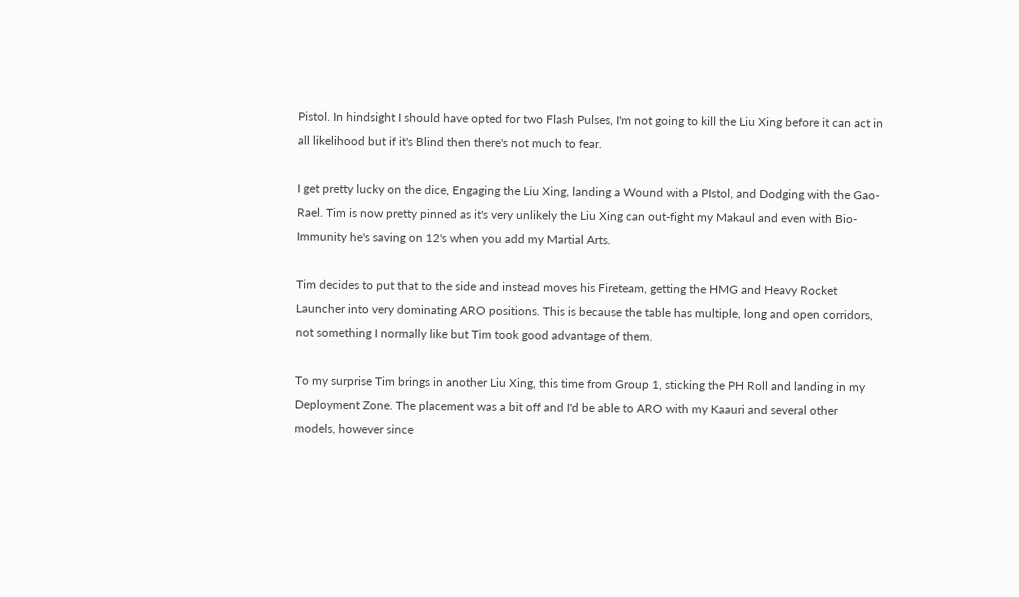Pistol. In hindsight I should have opted for two Flash Pulses, I'm not going to kill the Liu Xing before it can act in all likelihood but if it's Blind then there's not much to fear.

I get pretty lucky on the dice, Engaging the Liu Xing, landing a Wound with a PIstol, and Dodging with the Gao-Rael. Tim is now pretty pinned as it's very unlikely the Liu Xing can out-fight my Makaul and even with Bio-Immunity he's saving on 12's when you add my Martial Arts.

Tim decides to put that to the side and instead moves his Fireteam, getting the HMG and Heavy Rocket Launcher into very dominating ARO positions. This is because the table has multiple, long and open corridors, not something I normally like but Tim took good advantage of them.

To my surprise Tim brings in another Liu Xing, this time from Group 1, sticking the PH Roll and landing in my Deployment Zone. The placement was a bit off and I'd be able to ARO with my Kaauri and several other models, however since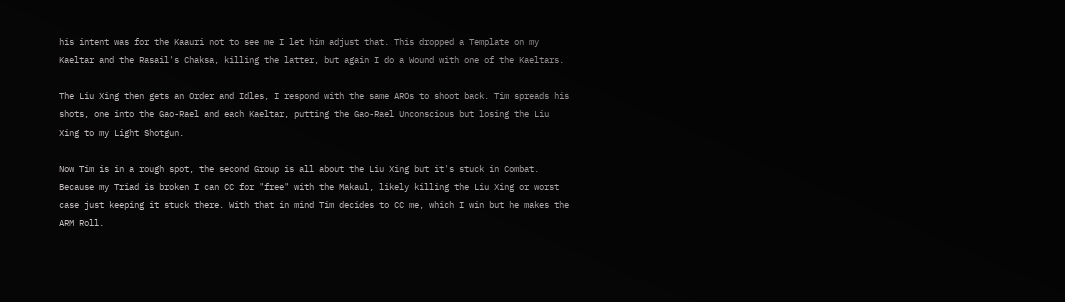his intent was for the Kaauri not to see me I let him adjust that. This dropped a Template on my Kaeltar and the Rasail's Chaksa, killing the latter, but again I do a Wound with one of the Kaeltars.

The Liu Xing then gets an Order and Idles, I respond with the same AROs to shoot back. Tim spreads his shots, one into the Gao-Rael and each Kaeltar, putting the Gao-Rael Unconscious but losing the Liu Xing to my Light Shotgun.

Now Tim is in a rough spot, the second Group is all about the Liu Xing but it's stuck in Combat. Because my Triad is broken I can CC for "free" with the Makaul, likely killing the Liu Xing or worst case just keeping it stuck there. With that in mind Tim decides to CC me, which I win but he makes the ARM Roll.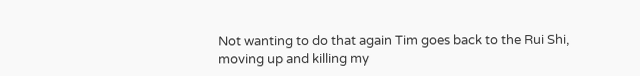Not wanting to do that again Tim goes back to the Rui Shi, moving up and killing my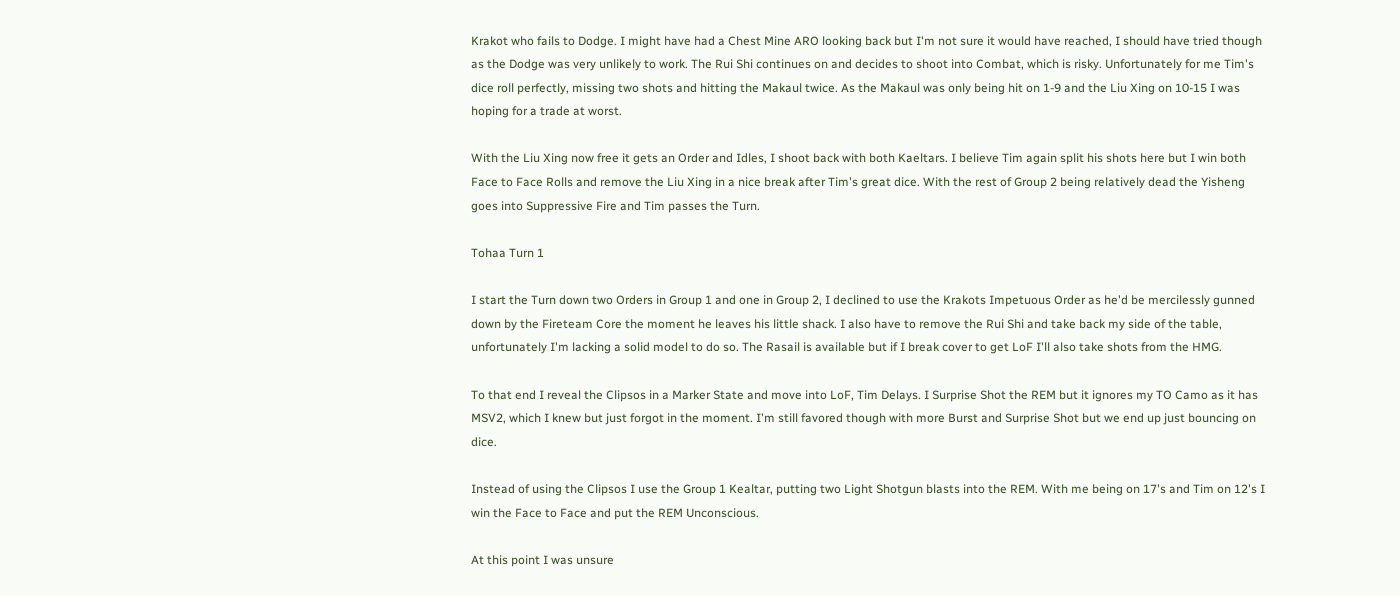Krakot who fails to Dodge. I might have had a Chest Mine ARO looking back but I'm not sure it would have reached, I should have tried though as the Dodge was very unlikely to work. The Rui Shi continues on and decides to shoot into Combat, which is risky. Unfortunately for me Tim's dice roll perfectly, missing two shots and hitting the Makaul twice. As the Makaul was only being hit on 1-9 and the Liu Xing on 10-15 I was hoping for a trade at worst.

With the Liu Xing now free it gets an Order and Idles, I shoot back with both Kaeltars. I believe Tim again split his shots here but I win both Face to Face Rolls and remove the Liu Xing in a nice break after Tim's great dice. With the rest of Group 2 being relatively dead the Yisheng goes into Suppressive Fire and Tim passes the Turn.

Tohaa Turn 1

I start the Turn down two Orders in Group 1 and one in Group 2, I declined to use the Krakots Impetuous Order as he'd be mercilessly gunned down by the Fireteam Core the moment he leaves his little shack. I also have to remove the Rui Shi and take back my side of the table, unfortunately I'm lacking a solid model to do so. The Rasail is available but if I break cover to get LoF I'll also take shots from the HMG.

To that end I reveal the Clipsos in a Marker State and move into LoF, Tim Delays. I Surprise Shot the REM but it ignores my TO Camo as it has MSV2, which I knew but just forgot in the moment. I'm still favored though with more Burst and Surprise Shot but we end up just bouncing on dice.

Instead of using the Clipsos I use the Group 1 Kealtar, putting two Light Shotgun blasts into the REM. With me being on 17's and Tim on 12's I win the Face to Face and put the REM Unconscious.

At this point I was unsure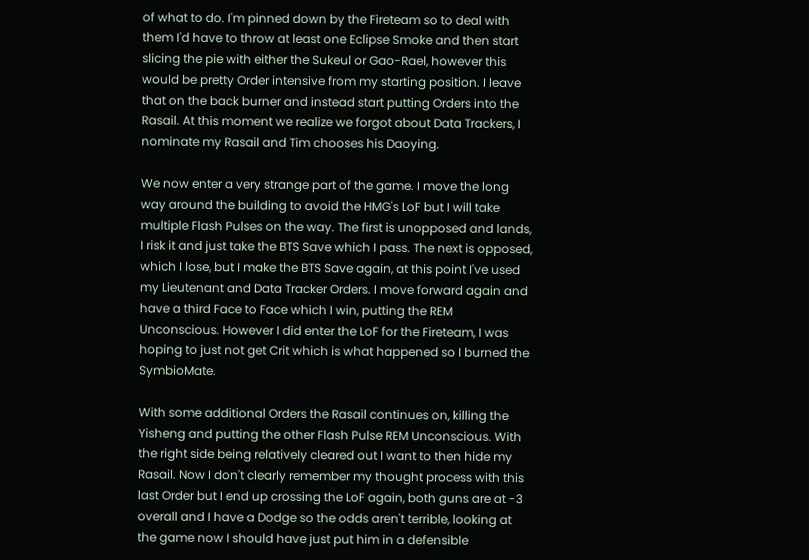of what to do. I'm pinned down by the Fireteam so to deal with them I'd have to throw at least one Eclipse Smoke and then start slicing the pie with either the Sukeul or Gao-Rael, however this would be pretty Order intensive from my starting position. I leave that on the back burner and instead start putting Orders into the Rasail. At this moment we realize we forgot about Data Trackers, I nominate my Rasail and Tim chooses his Daoying.

We now enter a very strange part of the game. I move the long way around the building to avoid the HMG's LoF but I will take multiple Flash Pulses on the way. The first is unopposed and lands, I risk it and just take the BTS Save which I pass. The next is opposed, which I lose, but I make the BTS Save again, at this point I've used my Lieutenant and Data Tracker Orders. I move forward again and have a third Face to Face which I win, putting the REM Unconscious. However I did enter the LoF for the Fireteam, I was hoping to just not get Crit which is what happened so I burned the SymbioMate.

With some additional Orders the Rasail continues on, killing the Yisheng and putting the other Flash Pulse REM Unconscious. With the right side being relatively cleared out I want to then hide my Rasail. Now I don't clearly remember my thought process with this last Order but I end up crossing the LoF again, both guns are at -3 overall and I have a Dodge so the odds aren't terrible, looking at the game now I should have just put him in a defensible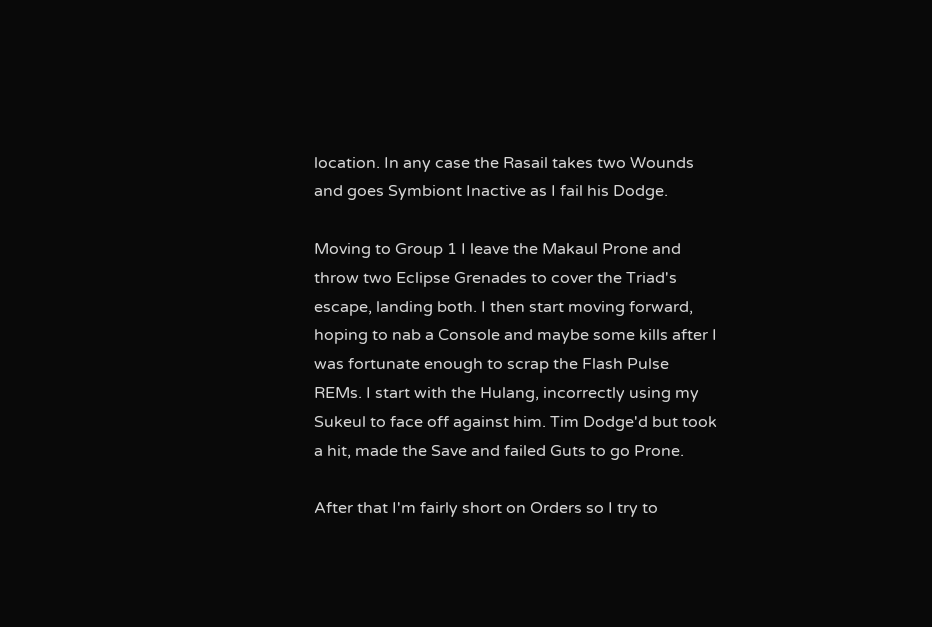location. In any case the Rasail takes two Wounds and goes Symbiont Inactive as I fail his Dodge.

Moving to Group 1 I leave the Makaul Prone and throw two Eclipse Grenades to cover the Triad's escape, landing both. I then start moving forward, hoping to nab a Console and maybe some kills after I was fortunate enough to scrap the Flash Pulse REMs. I start with the Hulang, incorrectly using my Sukeul to face off against him. Tim Dodge'd but took a hit, made the Save and failed Guts to go Prone.

After that I'm fairly short on Orders so I try to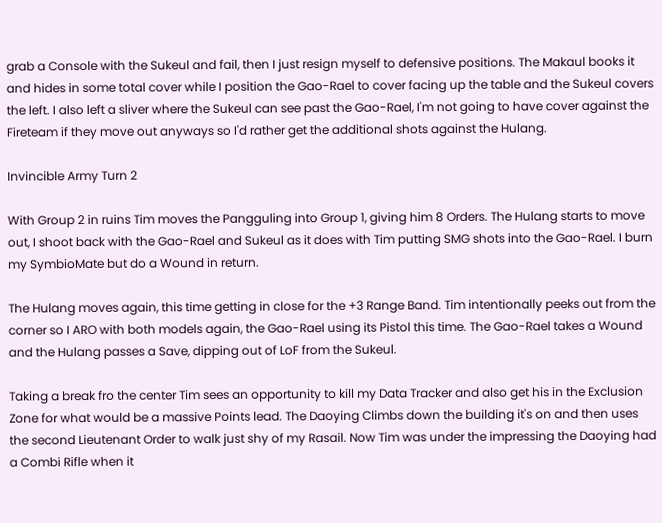grab a Console with the Sukeul and fail, then I just resign myself to defensive positions. The Makaul books it and hides in some total cover while I position the Gao-Rael to cover facing up the table and the Sukeul covers the left. I also left a sliver where the Sukeul can see past the Gao-Rael, I'm not going to have cover against the Fireteam if they move out anyways so I'd rather get the additional shots against the Hulang.

Invincible Army Turn 2

With Group 2 in ruins Tim moves the Pangguling into Group 1, giving him 8 Orders. The Hulang starts to move out, I shoot back with the Gao-Rael and Sukeul as it does with Tim putting SMG shots into the Gao-Rael. I burn my SymbioMate but do a Wound in return.

The Hulang moves again, this time getting in close for the +3 Range Band. Tim intentionally peeks out from the corner so I ARO with both models again, the Gao-Rael using its Pistol this time. The Gao-Rael takes a Wound and the Hulang passes a Save, dipping out of LoF from the Sukeul.

Taking a break fro the center Tim sees an opportunity to kill my Data Tracker and also get his in the Exclusion Zone for what would be a massive Points lead. The Daoying Climbs down the building it's on and then uses the second Lieutenant Order to walk just shy of my Rasail. Now Tim was under the impressing the Daoying had a Combi Rifle when it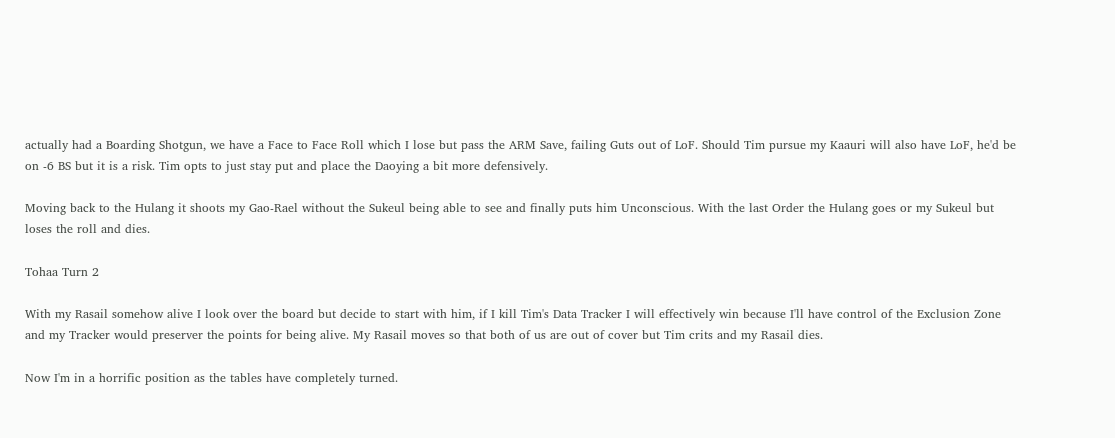actually had a Boarding Shotgun, we have a Face to Face Roll which I lose but pass the ARM Save, failing Guts out of LoF. Should Tim pursue my Kaauri will also have LoF, he'd be on -6 BS but it is a risk. Tim opts to just stay put and place the Daoying a bit more defensively.

Moving back to the Hulang it shoots my Gao-Rael without the Sukeul being able to see and finally puts him Unconscious. With the last Order the Hulang goes or my Sukeul but loses the roll and dies.

Tohaa Turn 2

With my Rasail somehow alive I look over the board but decide to start with him, if I kill Tim's Data Tracker I will effectively win because I'll have control of the Exclusion Zone and my Tracker would preserver the points for being alive. My Rasail moves so that both of us are out of cover but Tim crits and my Rasail dies.

Now I'm in a horrific position as the tables have completely turned.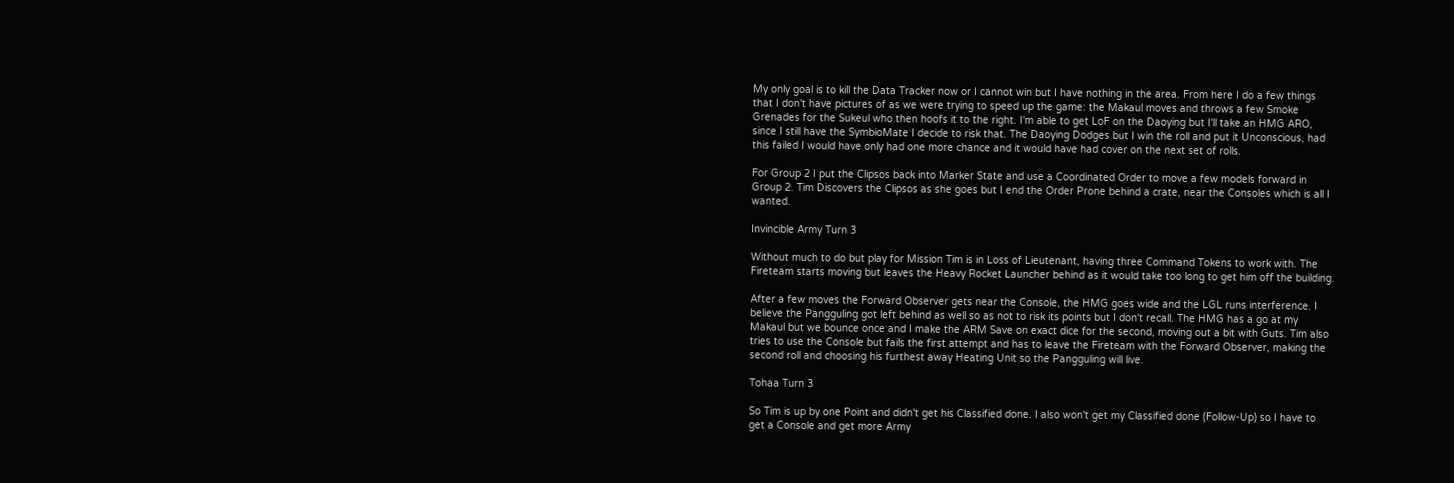My only goal is to kill the Data Tracker now or I cannot win but I have nothing in the area. From here I do a few things that I don't have pictures of as we were trying to speed up the game: the Makaul moves and throws a few Smoke Grenades for the Sukeul who then hoofs it to the right. I'm able to get LoF on the Daoying but I'll take an HMG ARO, since I still have the SymbioMate I decide to risk that. The Daoying Dodges but I win the roll and put it Unconscious, had this failed I would have only had one more chance and it would have had cover on the next set of rolls.

For Group 2 I put the Clipsos back into Marker State and use a Coordinated Order to move a few models forward in Group 2. Tim Discovers the Clipsos as she goes but I end the Order Prone behind a crate, near the Consoles which is all I wanted.

Invincible Army Turn 3

Without much to do but play for Mission Tim is in Loss of Lieutenant, having three Command Tokens to work with. The Fireteam starts moving but leaves the Heavy Rocket Launcher behind as it would take too long to get him off the building.

After a few moves the Forward Observer gets near the Console, the HMG goes wide and the LGL runs interference. I believe the Pangguling got left behind as well so as not to risk its points but I don't recall. The HMG has a go at my Makaul but we bounce once and I make the ARM Save on exact dice for the second, moving out a bit with Guts. Tim also tries to use the Console but fails the first attempt and has to leave the Fireteam with the Forward Observer, making the second roll and choosing his furthest away Heating Unit so the Pangguling will live.

Tohaa Turn 3

So Tim is up by one Point and didn't get his Classified done. I also won't get my Classified done (Follow-Up) so I have to get a Console and get more Army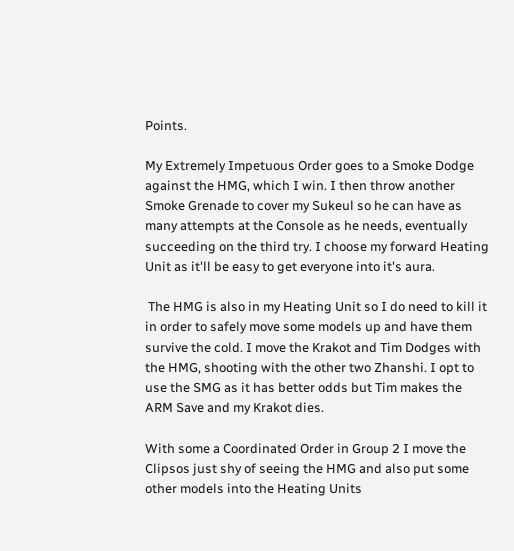Points.

My Extremely Impetuous Order goes to a Smoke Dodge against the HMG, which I win. I then throw another Smoke Grenade to cover my Sukeul so he can have as many attempts at the Console as he needs, eventually succeeding on the third try. I choose my forward Heating Unit as it'll be easy to get everyone into it's aura.

 The HMG is also in my Heating Unit so I do need to kill it in order to safely move some models up and have them survive the cold. I move the Krakot and Tim Dodges with the HMG, shooting with the other two Zhanshi. I opt to use the SMG as it has better odds but Tim makes the ARM Save and my Krakot dies.

With some a Coordinated Order in Group 2 I move the Clipsos just shy of seeing the HMG and also put some other models into the Heating Units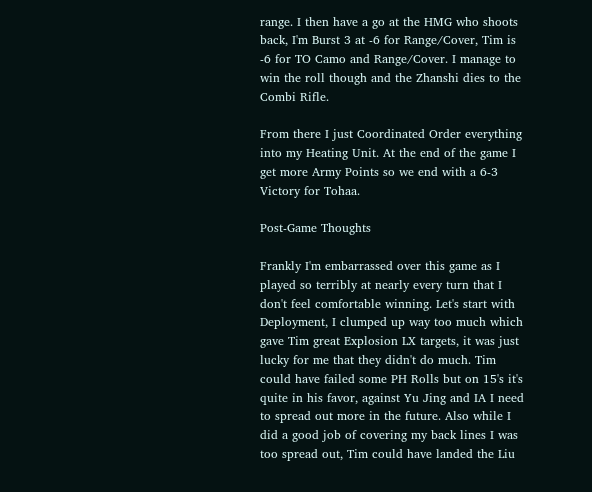range. I then have a go at the HMG who shoots back, I'm Burst 3 at -6 for Range/Cover, Tim is -6 for TO Camo and Range/Cover. I manage to win the roll though and the Zhanshi dies to the Combi Rifle.

From there I just Coordinated Order everything into my Heating Unit. At the end of the game I get more Army Points so we end with a 6-3 Victory for Tohaa.

Post-Game Thoughts

Frankly I'm embarrassed over this game as I played so terribly at nearly every turn that I don't feel comfortable winning. Let's start with Deployment, I clumped up way too much which gave Tim great Explosion LX targets, it was just lucky for me that they didn't do much. Tim could have failed some PH Rolls but on 15's it's quite in his favor, against Yu Jing and IA I need to spread out more in the future. Also while I did a good job of covering my back lines I was too spread out, Tim could have landed the Liu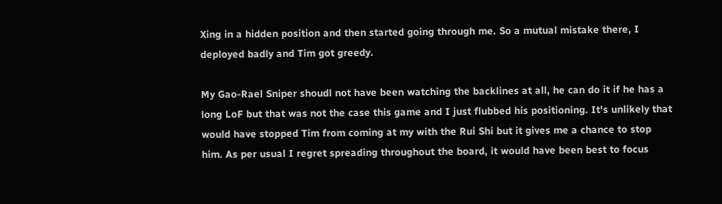Xing in a hidden position and then started going through me. So a mutual mistake there, I deployed badly and Tim got greedy.

My Gao-Rael Sniper shoudl not have been watching the backlines at all, he can do it if he has a long LoF but that was not the case this game and I just flubbed his positioning. It's unlikely that would have stopped Tim from coming at my with the Rui Shi but it gives me a chance to stop him. As per usual I regret spreading throughout the board, it would have been best to focus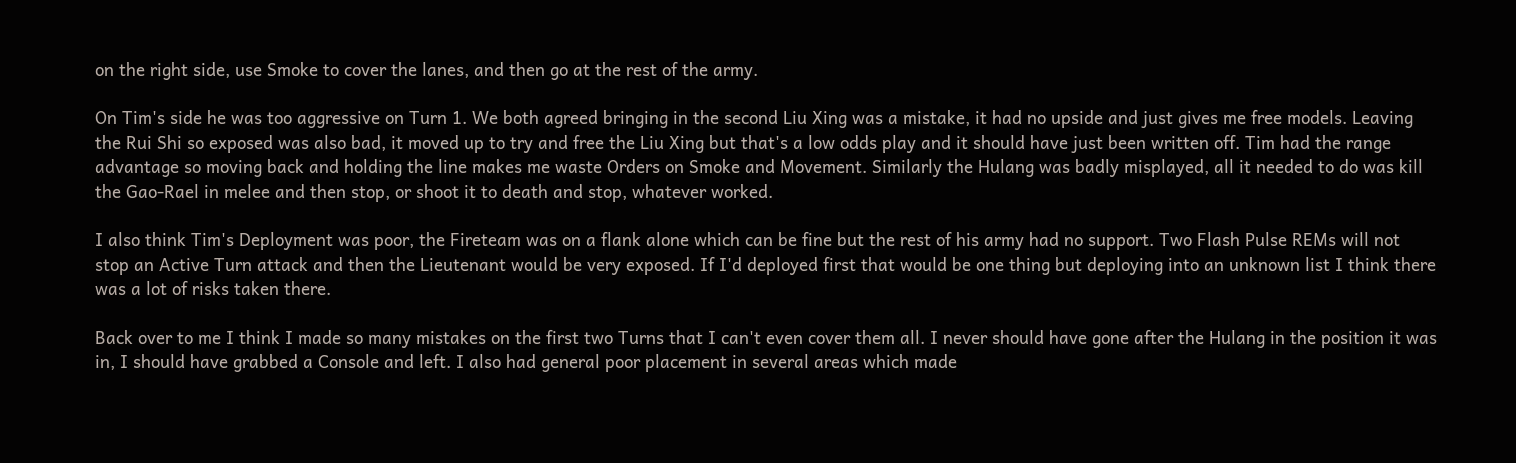on the right side, use Smoke to cover the lanes, and then go at the rest of the army.

On Tim's side he was too aggressive on Turn 1. We both agreed bringing in the second Liu Xing was a mistake, it had no upside and just gives me free models. Leaving the Rui Shi so exposed was also bad, it moved up to try and free the Liu Xing but that's a low odds play and it should have just been written off. Tim had the range advantage so moving back and holding the line makes me waste Orders on Smoke and Movement. Similarly the Hulang was badly misplayed, all it needed to do was kill the Gao-Rael in melee and then stop, or shoot it to death and stop, whatever worked.

I also think Tim's Deployment was poor, the Fireteam was on a flank alone which can be fine but the rest of his army had no support. Two Flash Pulse REMs will not stop an Active Turn attack and then the Lieutenant would be very exposed. If I'd deployed first that would be one thing but deploying into an unknown list I think there was a lot of risks taken there.

Back over to me I think I made so many mistakes on the first two Turns that I can't even cover them all. I never should have gone after the Hulang in the position it was in, I should have grabbed a Console and left. I also had general poor placement in several areas which made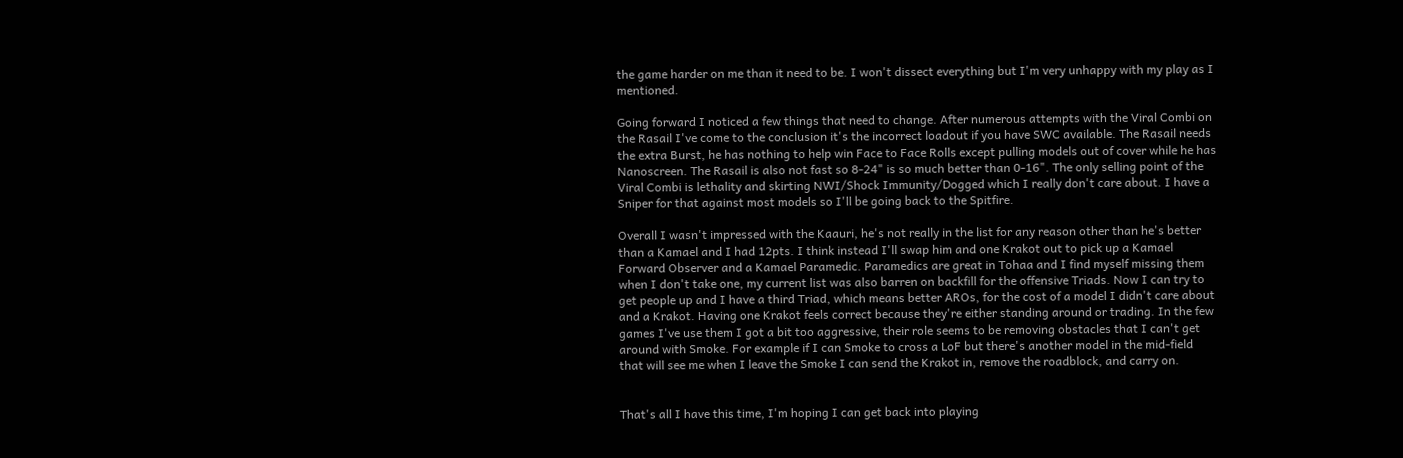the game harder on me than it need to be. I won't dissect everything but I'm very unhappy with my play as I mentioned.

Going forward I noticed a few things that need to change. After numerous attempts with the Viral Combi on the Rasail I've come to the conclusion it's the incorrect loadout if you have SWC available. The Rasail needs the extra Burst, he has nothing to help win Face to Face Rolls except pulling models out of cover while he has Nanoscreen. The Rasail is also not fast so 8-24" is so much better than 0-16". The only selling point of the Viral Combi is lethality and skirting NWI/Shock Immunity/Dogged which I really don't care about. I have a Sniper for that against most models so I'll be going back to the Spitfire.

Overall I wasn't impressed with the Kaauri, he's not really in the list for any reason other than he's better than a Kamael and I had 12pts. I think instead I'll swap him and one Krakot out to pick up a Kamael Forward Observer and a Kamael Paramedic. Paramedics are great in Tohaa and I find myself missing them when I don't take one, my current list was also barren on backfill for the offensive Triads. Now I can try to get people up and I have a third Triad, which means better AROs, for the cost of a model I didn't care about and a Krakot. Having one Krakot feels correct because they're either standing around or trading. In the few games I've use them I got a bit too aggressive, their role seems to be removing obstacles that I can't get around with Smoke. For example if I can Smoke to cross a LoF but there's another model in the mid-field that will see me when I leave the Smoke I can send the Krakot in, remove the roadblock, and carry on.


That's all I have this time, I'm hoping I can get back into playing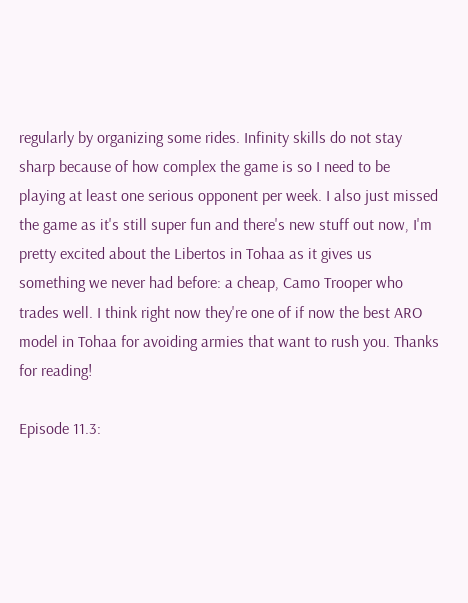regularly by organizing some rides. Infinity skills do not stay sharp because of how complex the game is so I need to be playing at least one serious opponent per week. I also just missed the game as it's still super fun and there's new stuff out now, I'm pretty excited about the Libertos in Tohaa as it gives us something we never had before: a cheap, Camo Trooper who trades well. I think right now they're one of if now the best ARO model in Tohaa for avoiding armies that want to rush you. Thanks for reading!

Episode 11.3: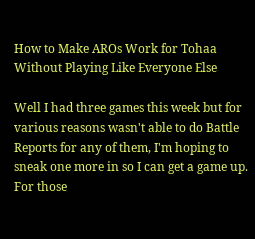How to Make AROs Work for Tohaa Without Playing Like Everyone Else

Well I had three games this week but for various reasons wasn't able to do Battle Reports for any of them, I'm hoping to sneak one more in so I can get a game up. For those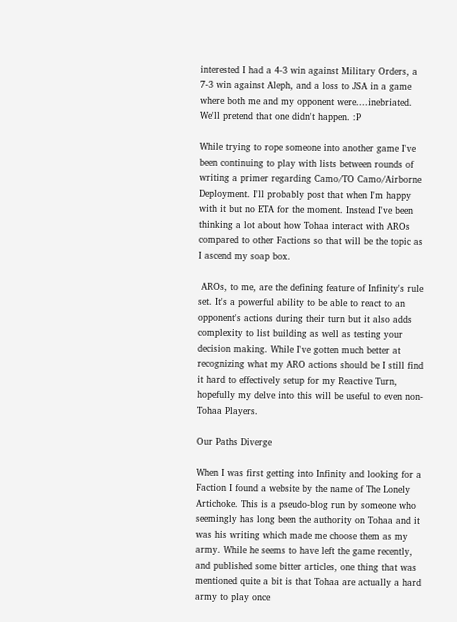interested I had a 4-3 win against Military Orders, a 7-3 win against Aleph, and a loss to JSA in a game where both me and my opponent were....inebriated. We'll pretend that one didn't happen. :P

While trying to rope someone into another game I've been continuing to play with lists between rounds of writing a primer regarding Camo/TO Camo/Airborne Deployment. I'll probably post that when I'm happy with it but no ETA for the moment. Instead I've been thinking a lot about how Tohaa interact with AROs compared to other Factions so that will be the topic as I ascend my soap box.

 AROs, to me, are the defining feature of Infinity's rule set. It's a powerful ability to be able to react to an opponent's actions during their turn but it also adds complexity to list building as well as testing your decision making. While I've gotten much better at recognizing what my ARO actions should be I still find it hard to effectively setup for my Reactive Turn, hopefully my delve into this will be useful to even non-Tohaa Players.

Our Paths Diverge

When I was first getting into Infinity and looking for a Faction I found a website by the name of The Lonely Artichoke. This is a pseudo-blog run by someone who seemingly has long been the authority on Tohaa and it was his writing which made me choose them as my army. While he seems to have left the game recently, and published some bitter articles, one thing that was mentioned quite a bit is that Tohaa are actually a hard army to play once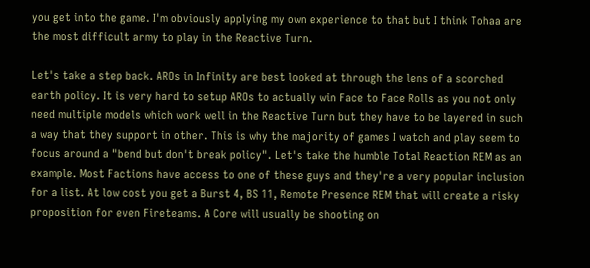you get into the game. I'm obviously applying my own experience to that but I think Tohaa are the most difficult army to play in the Reactive Turn.

Let's take a step back. AROs in Infinity are best looked at through the lens of a scorched earth policy. It is very hard to setup AROs to actually win Face to Face Rolls as you not only need multiple models which work well in the Reactive Turn but they have to be layered in such a way that they support in other. This is why the majority of games I watch and play seem to focus around a "bend but don't break policy". Let's take the humble Total Reaction REM as an example. Most Factions have access to one of these guys and they're a very popular inclusion for a list. At low cost you get a Burst 4, BS 11, Remote Presence REM that will create a risky proposition for even Fireteams. A Core will usually be shooting on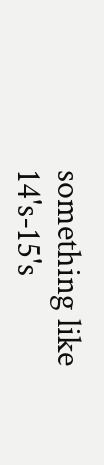something like 14's-15's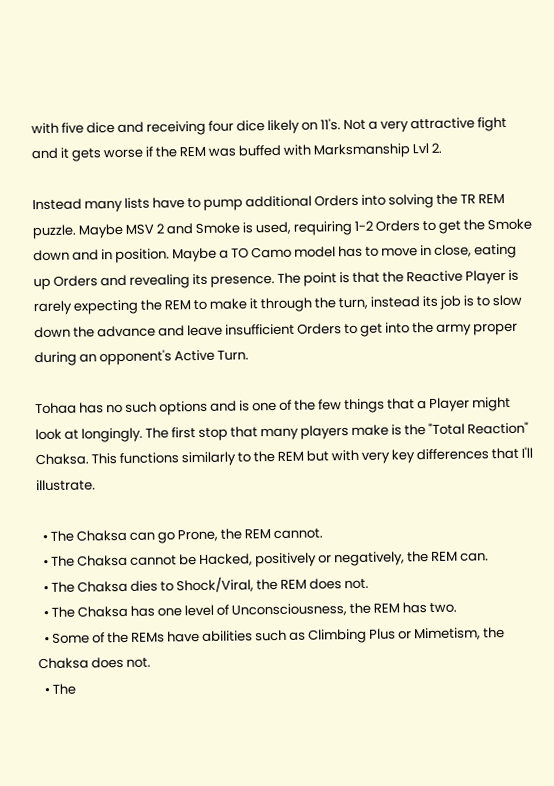with five dice and receiving four dice likely on 11's. Not a very attractive fight and it gets worse if the REM was buffed with Marksmanship Lvl 2.

Instead many lists have to pump additional Orders into solving the TR REM puzzle. Maybe MSV 2 and Smoke is used, requiring 1-2 Orders to get the Smoke down and in position. Maybe a TO Camo model has to move in close, eating up Orders and revealing its presence. The point is that the Reactive Player is rarely expecting the REM to make it through the turn, instead its job is to slow down the advance and leave insufficient Orders to get into the army proper during an opponent's Active Turn.

Tohaa has no such options and is one of the few things that a Player might look at longingly. The first stop that many players make is the "Total Reaction" Chaksa. This functions similarly to the REM but with very key differences that I'll illustrate.

  • The Chaksa can go Prone, the REM cannot.
  • The Chaksa cannot be Hacked, positively or negatively, the REM can.
  • The Chaksa dies to Shock/Viral, the REM does not.
  • The Chaksa has one level of Unconsciousness, the REM has two.
  • Some of the REMs have abilities such as Climbing Plus or Mimetism, the Chaksa does not.
  • The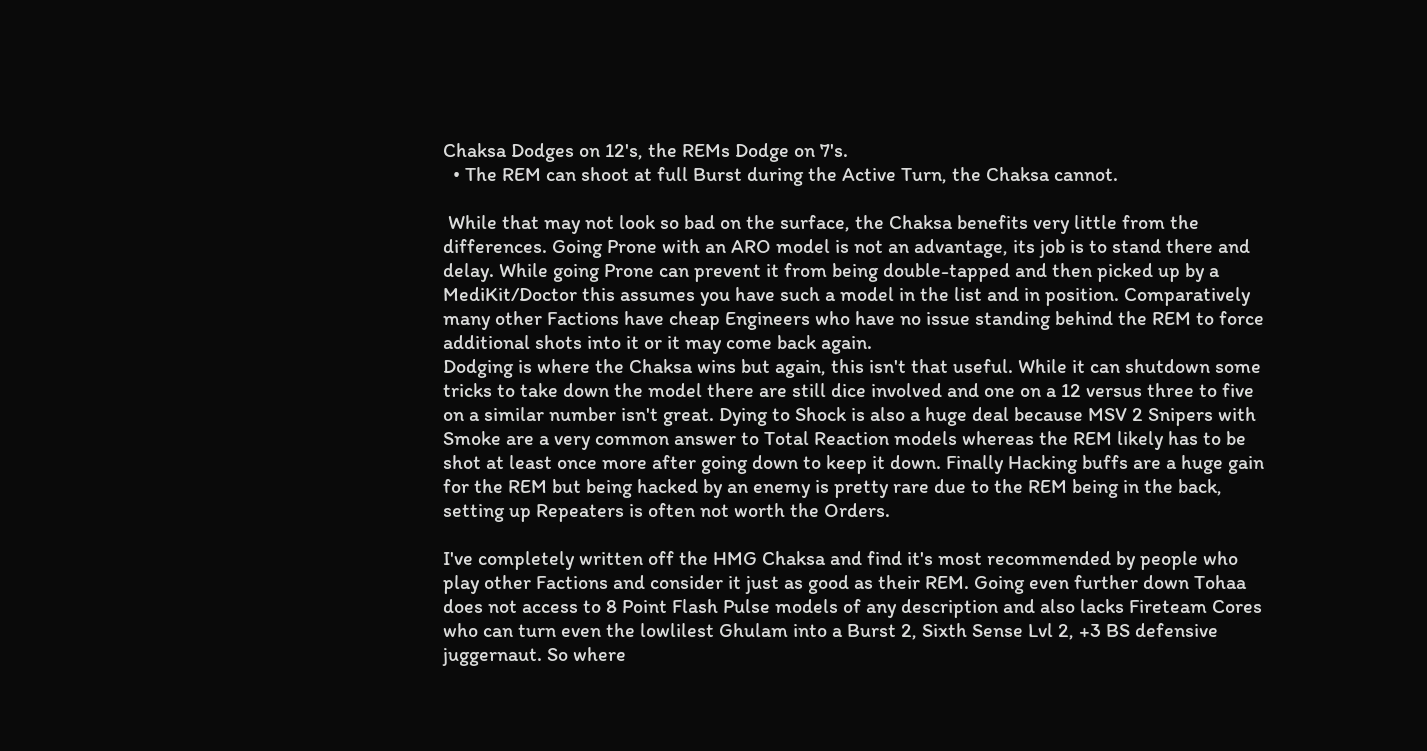Chaksa Dodges on 12's, the REMs Dodge on 7's.
  • The REM can shoot at full Burst during the Active Turn, the Chaksa cannot.

 While that may not look so bad on the surface, the Chaksa benefits very little from the differences. Going Prone with an ARO model is not an advantage, its job is to stand there and delay. While going Prone can prevent it from being double-tapped and then picked up by a MediKit/Doctor this assumes you have such a model in the list and in position. Comparatively many other Factions have cheap Engineers who have no issue standing behind the REM to force additional shots into it or it may come back again.
Dodging is where the Chaksa wins but again, this isn't that useful. While it can shutdown some tricks to take down the model there are still dice involved and one on a 12 versus three to five on a similar number isn't great. Dying to Shock is also a huge deal because MSV 2 Snipers with Smoke are a very common answer to Total Reaction models whereas the REM likely has to be shot at least once more after going down to keep it down. Finally Hacking buffs are a huge gain for the REM but being hacked by an enemy is pretty rare due to the REM being in the back, setting up Repeaters is often not worth the Orders.

I've completely written off the HMG Chaksa and find it's most recommended by people who play other Factions and consider it just as good as their REM. Going even further down Tohaa does not access to 8 Point Flash Pulse models of any description and also lacks Fireteam Cores who can turn even the lowlilest Ghulam into a Burst 2, Sixth Sense Lvl 2, +3 BS defensive juggernaut. So where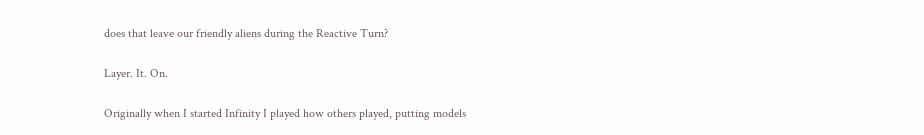does that leave our friendly aliens during the Reactive Turn?

Layer. It. On.

Originally when I started Infinity I played how others played, putting models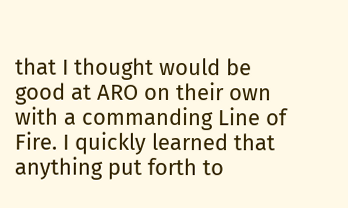that I thought would be good at ARO on their own with a commanding Line of Fire. I quickly learned that anything put forth to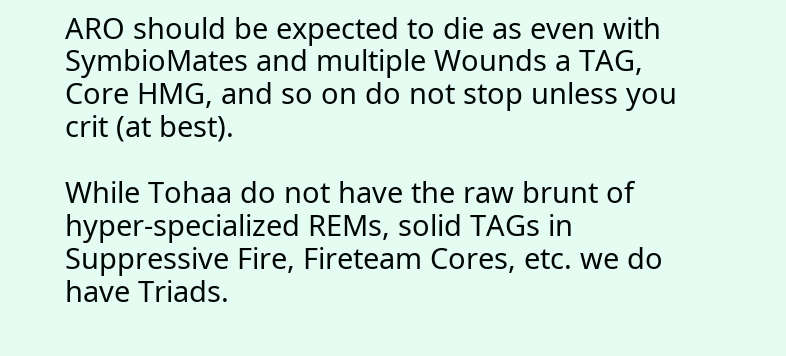ARO should be expected to die as even with SymbioMates and multiple Wounds a TAG, Core HMG, and so on do not stop unless you crit (at best).

While Tohaa do not have the raw brunt of hyper-specialized REMs, solid TAGs in Suppressive Fire, Fireteam Cores, etc. we do have Triads.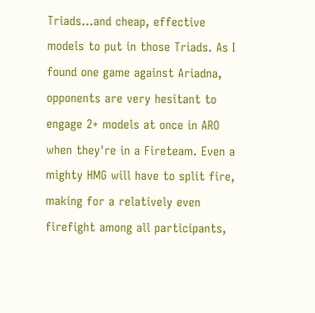Triads...and cheap, effective models to put in those Triads. As I found one game against Ariadna, opponents are very hesitant to engage 2+ models at once in ARO when they're in a Fireteam. Even a mighty HMG will have to split fire, making for a relatively even firefight among all participants,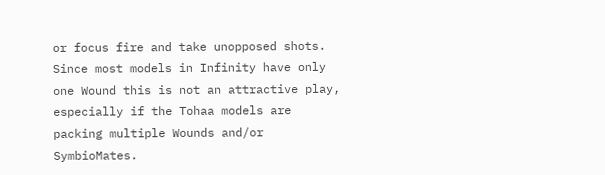or focus fire and take unopposed shots. Since most models in Infinity have only one Wound this is not an attractive play, especially if the Tohaa models are packing multiple Wounds and/or SymbioMates.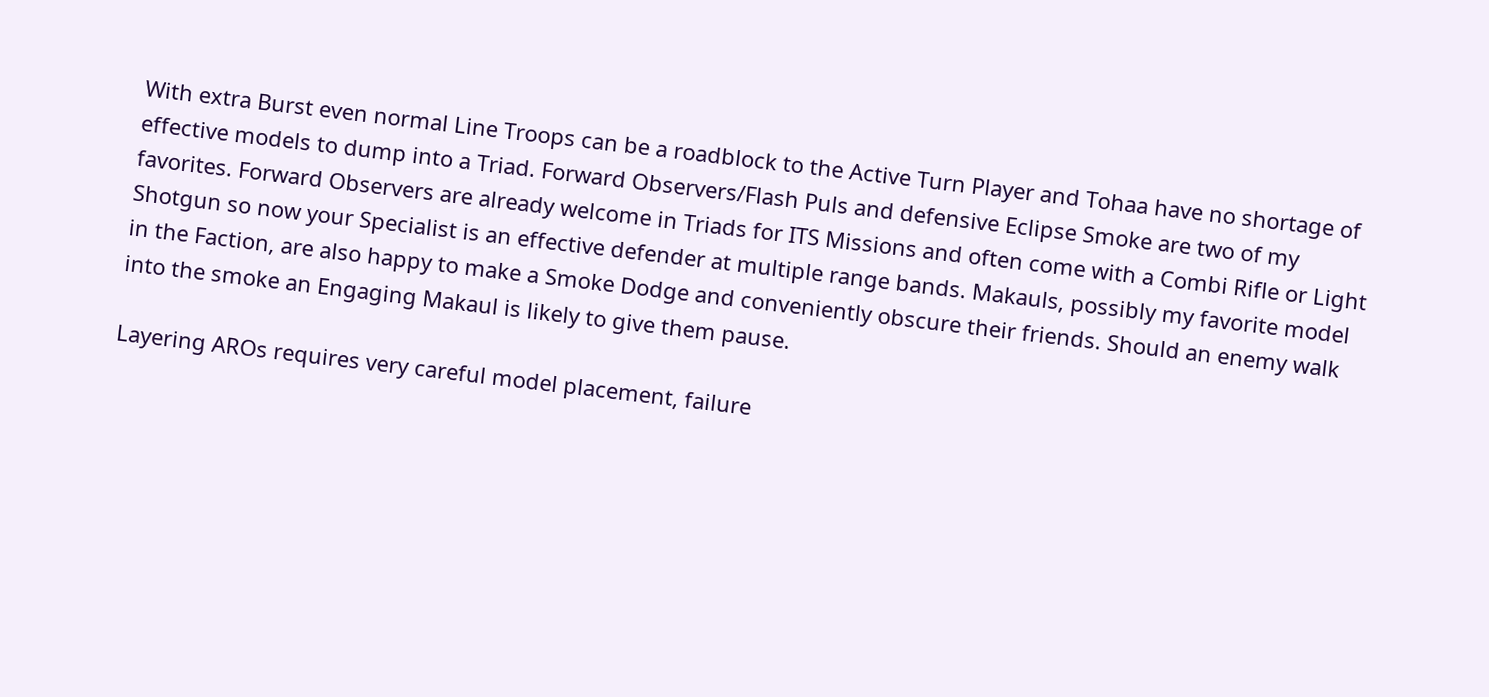With extra Burst even normal Line Troops can be a roadblock to the Active Turn Player and Tohaa have no shortage of effective models to dump into a Triad. Forward Observers/Flash Puls and defensive Eclipse Smoke are two of my favorites. Forward Observers are already welcome in Triads for ITS Missions and often come with a Combi Rifle or Light Shotgun so now your Specialist is an effective defender at multiple range bands. Makauls, possibly my favorite model in the Faction, are also happy to make a Smoke Dodge and conveniently obscure their friends. Should an enemy walk into the smoke an Engaging Makaul is likely to give them pause.

Layering AROs requires very careful model placement, failure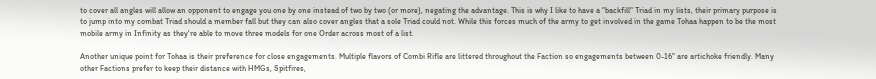to cover all angles will allow an opponent to engage you one by one instead of two by two (or more), negating the advantage. This is why I like to have a "backfill" Triad in my lists, their primary purpose is to jump into my combat Triad should a member fall but they can also cover angles that a sole Triad could not. While this forces much of the army to get involved in the game Tohaa happen to be the most mobile army in Infinity as they're able to move three models for one Order across most of a list.

Another unique point for Tohaa is their preference for close engagements. Multiple flavors of Combi Rifle are littered throughout the Faction so engagements between 0-16" are artichoke friendly. Many other Factions prefer to keep their distance with HMGs, Spitfires,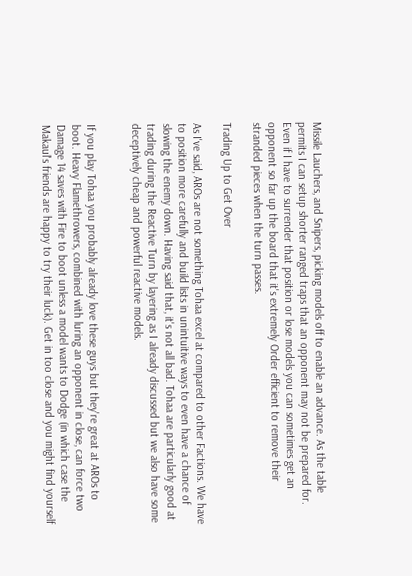Missile Lauchers, and Snipers, picking models off to enable an advance. As the table permits I can setup shorter ranged traps that an opponent may not be prepared for. Even if I have to surrender that position or lose models you can sometimes get an opponent so far up the board that it's extremely Order efficient to remove their stranded pieces when the turn passes.

Trading Up to Get Over

As I've said, AROs are not something Tohaa excel at compared to other Factions. We have to position more carefully and build lists in unintuitive ways to even have a chance of slowing the enemy down. Having said that, it's not all bad. Tohaa are particularly good at trading during the Reactive Turn by layering as I already discussed but we also have some deceptively cheap and powerful reactive models.


If you play Tohaa you probably already love these guys but they're great at AROs to boot. Heavy Flamethrowers, combined with luring an opponent in close, can force two Damage 14 saves with Fire to boot unless a model wants to Dodge (in which case the Makaul's friends are happy to try their luck). Get in too close and you might find yourself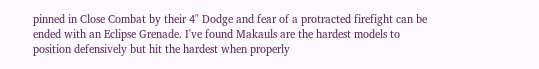pinned in Close Combat by their 4" Dodge and fear of a protracted firefight can be ended with an Eclipse Grenade. I've found Makauls are the hardest models to position defensively but hit the hardest when properly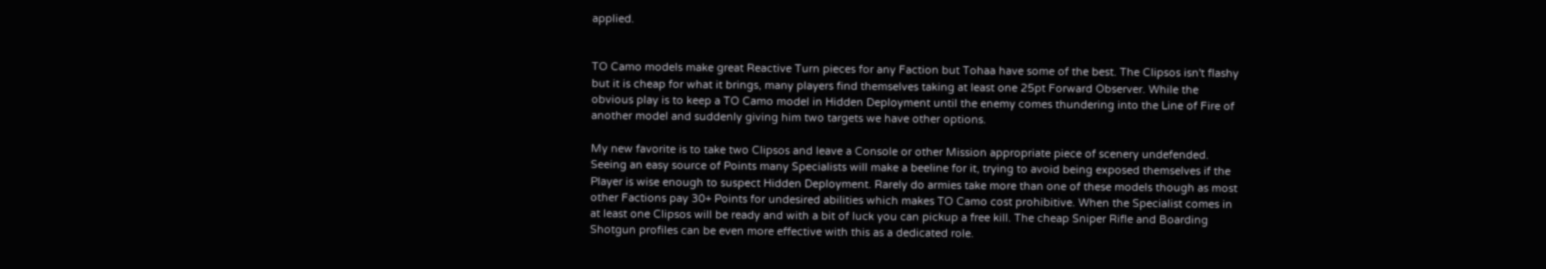applied.


TO Camo models make great Reactive Turn pieces for any Faction but Tohaa have some of the best. The Clipsos isn't flashy but it is cheap for what it brings, many players find themselves taking at least one 25pt Forward Observer. While the obvious play is to keep a TO Camo model in Hidden Deployment until the enemy comes thundering into the Line of Fire of another model and suddenly giving him two targets we have other options.

My new favorite is to take two Clipsos and leave a Console or other Mission appropriate piece of scenery undefended. Seeing an easy source of Points many Specialists will make a beeline for it, trying to avoid being exposed themselves if the Player is wise enough to suspect Hidden Deployment. Rarely do armies take more than one of these models though as most other Factions pay 30+ Points for undesired abilities which makes TO Camo cost prohibitive. When the Specialist comes in at least one Clipsos will be ready and with a bit of luck you can pickup a free kill. The cheap Sniper Rifle and Boarding Shotgun profiles can be even more effective with this as a dedicated role.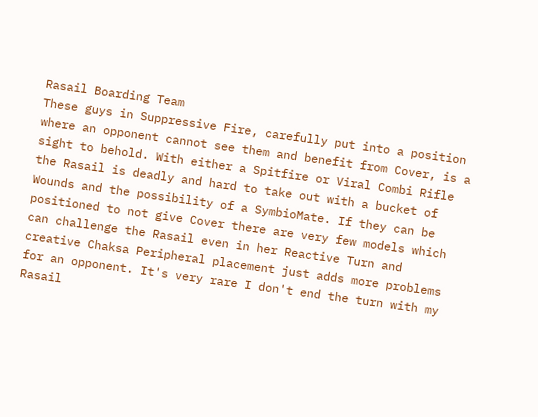Rasail Boarding Team
These guys in Suppressive Fire, carefully put into a position where an opponent cannot see them and benefit from Cover, is a sight to behold. With either a Spitfire or Viral Combi Rifle the Rasail is deadly and hard to take out with a bucket of Wounds and the possibility of a SymbioMate. If they can be positioned to not give Cover there are very few models which can challenge the Rasail even in her Reactive Turn and creative Chaksa Peripheral placement just adds more problems for an opponent. It's very rare I don't end the turn with my Rasail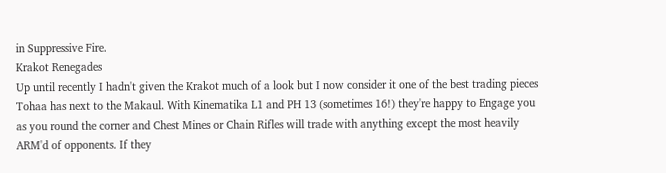in Suppressive Fire.
Krakot Renegades
Up until recently I hadn't given the Krakot much of a look but I now consider it one of the best trading pieces Tohaa has next to the Makaul. With Kinematika L1 and PH 13 (sometimes 16!) they're happy to Engage you as you round the corner and Chest Mines or Chain Rifles will trade with anything except the most heavily ARM'd of opponents. If they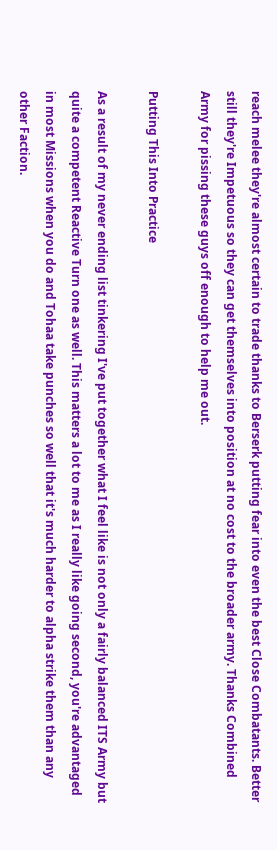reach melee they're almost certain to trade thanks to Berserk putting fear into even the best Close Combatants. Better still they're Impetuous so they can get themselves into position at no cost to the broader army. Thanks Combined Army for pissing these guys off enough to help me out.

Putting This Into Practice

As a result of my never ending list tinkering I've put together what I feel like is not only a fairly balanced ITS Army but quite a competent Reactive Turn one as well. This matters a lot to me as I really like going second, you're advantaged in most Missions when you do and Tohaa take punches so well that it's much harder to alpha strike them than any other Faction.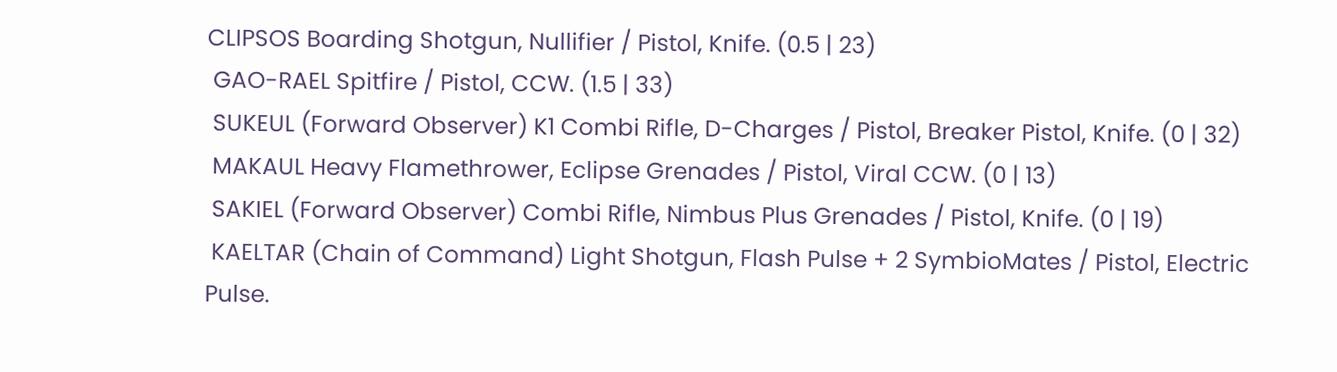CLIPSOS Boarding Shotgun, Nullifier / Pistol, Knife. (0.5 | 23)
 GAO-RAEL Spitfire / Pistol, CCW. (1.5 | 33)
 SUKEUL (Forward Observer) K1 Combi Rifle, D-Charges / Pistol, Breaker Pistol, Knife. (0 | 32)
 MAKAUL Heavy Flamethrower, Eclipse Grenades / Pistol, Viral CCW. (0 | 13)
 SAKIEL (Forward Observer) Combi Rifle, Nimbus Plus Grenades / Pistol, Knife. (0 | 19)
 KAELTAR (Chain of Command) Light Shotgun, Flash Pulse + 2 SymbioMates / Pistol, Electric Pulse.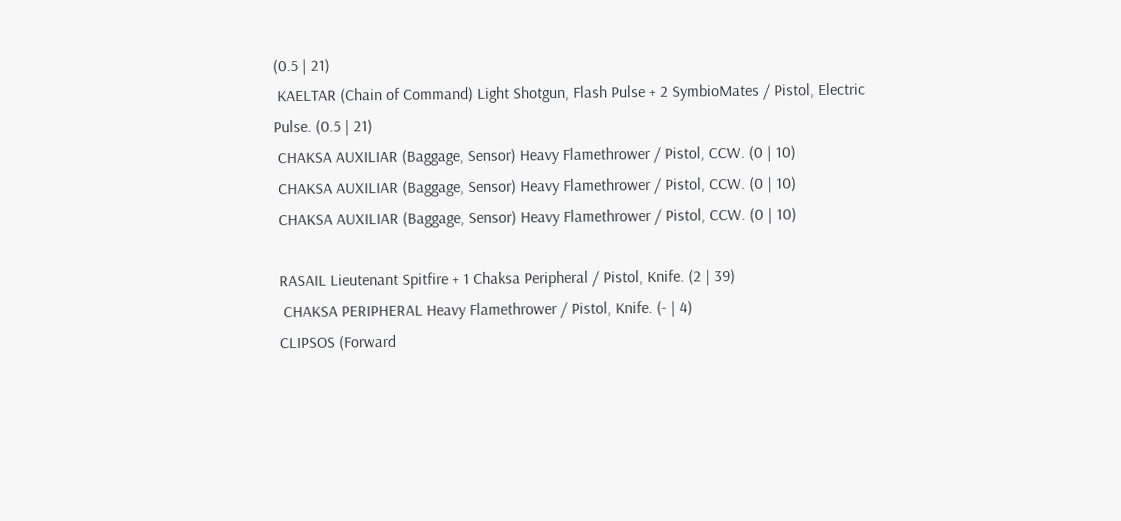(0.5 | 21)
 KAELTAR (Chain of Command) Light Shotgun, Flash Pulse + 2 SymbioMates / Pistol, Electric Pulse. (0.5 | 21)
 CHAKSA AUXILIAR (Baggage, Sensor) Heavy Flamethrower / Pistol, CCW. (0 | 10)
 CHAKSA AUXILIAR (Baggage, Sensor) Heavy Flamethrower / Pistol, CCW. (0 | 10)
 CHAKSA AUXILIAR (Baggage, Sensor) Heavy Flamethrower / Pistol, CCW. (0 | 10)

 RASAIL Lieutenant Spitfire + 1 Chaksa Peripheral / Pistol, Knife. (2 | 39)
  CHAKSA PERIPHERAL Heavy Flamethrower / Pistol, Knife. (- | 4)
 CLIPSOS (Forward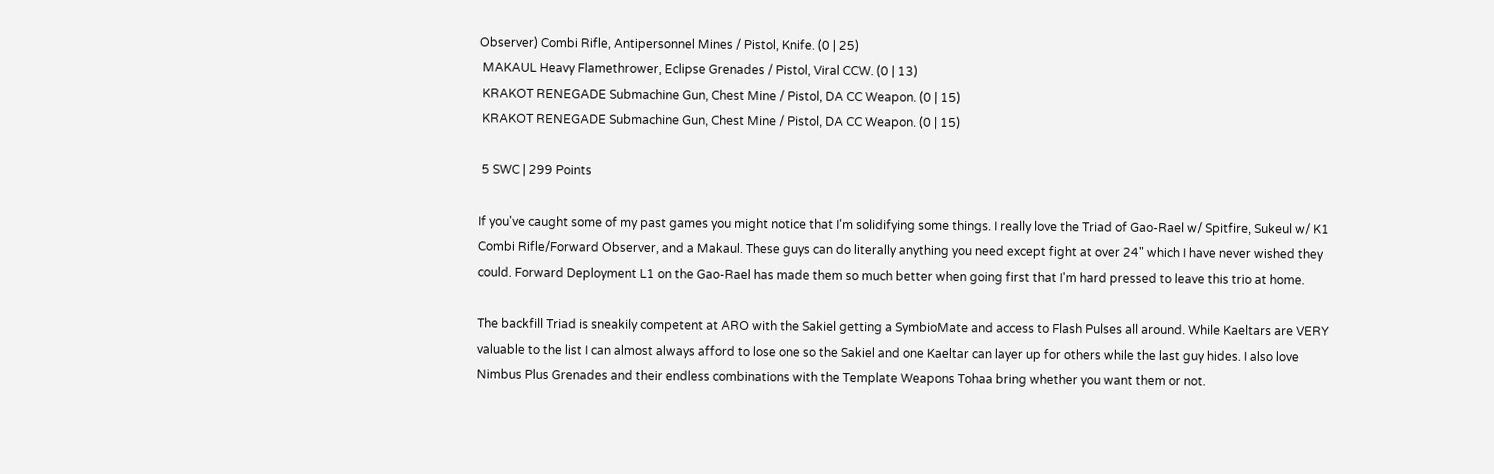Observer) Combi Rifle, Antipersonnel Mines / Pistol, Knife. (0 | 25)
 MAKAUL Heavy Flamethrower, Eclipse Grenades / Pistol, Viral CCW. (0 | 13)
 KRAKOT RENEGADE Submachine Gun, Chest Mine / Pistol, DA CC Weapon. (0 | 15)
 KRAKOT RENEGADE Submachine Gun, Chest Mine / Pistol, DA CC Weapon. (0 | 15)

 5 SWC | 299 Points

If you've caught some of my past games you might notice that I'm solidifying some things. I really love the Triad of Gao-Rael w/ Spitfire, Sukeul w/ K1 Combi Rifle/Forward Observer, and a Makaul. These guys can do literally anything you need except fight at over 24" which I have never wished they could. Forward Deployment L1 on the Gao-Rael has made them so much better when going first that I'm hard pressed to leave this trio at home.

The backfill Triad is sneakily competent at ARO with the Sakiel getting a SymbioMate and access to Flash Pulses all around. While Kaeltars are VERY valuable to the list I can almost always afford to lose one so the Sakiel and one Kaeltar can layer up for others while the last guy hides. I also love Nimbus Plus Grenades and their endless combinations with the Template Weapons Tohaa bring whether you want them or not.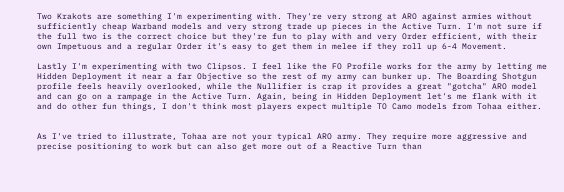Two Krakots are something I'm experimenting with. They're very strong at ARO against armies without sufficiently cheap Warband models and very strong trade up pieces in the Active Turn. I'm not sure if the full two is the correct choice but they're fun to play with and very Order efficient, with their own Impetuous and a regular Order it's easy to get them in melee if they roll up 6-4 Movement.

Lastly I'm experimenting with two Clipsos. I feel like the FO Profile works for the army by letting me Hidden Deployment it near a far Objective so the rest of my army can bunker up. The Boarding Shotgun profile feels heavily overlooked, while the Nullifier is crap it provides a great "gotcha" ARO model and can go on a rampage in the Active Turn. Again, being in Hidden Deployment let's me flank with it and do other fun things, I don't think most players expect multiple TO Camo models from Tohaa either.


As I've tried to illustrate, Tohaa are not your typical ARO army. They require more aggressive and precise positioning to work but can also get more out of a Reactive Turn than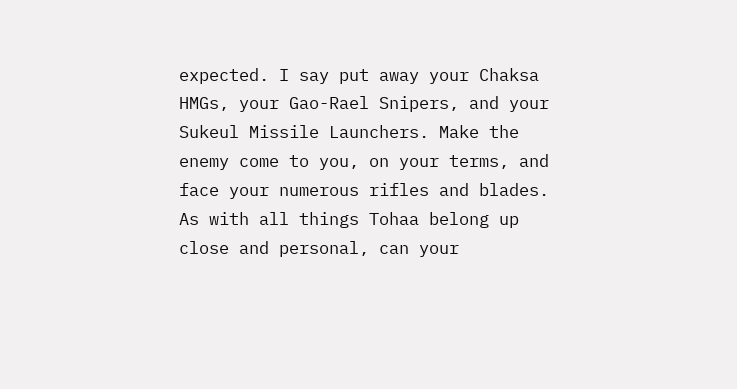expected. I say put away your Chaksa HMGs, your Gao-Rael Snipers, and your Sukeul Missile Launchers. Make the enemy come to you, on your terms, and face your numerous rifles and blades. As with all things Tohaa belong up close and personal, can your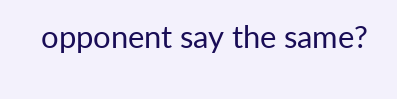opponent say the same?